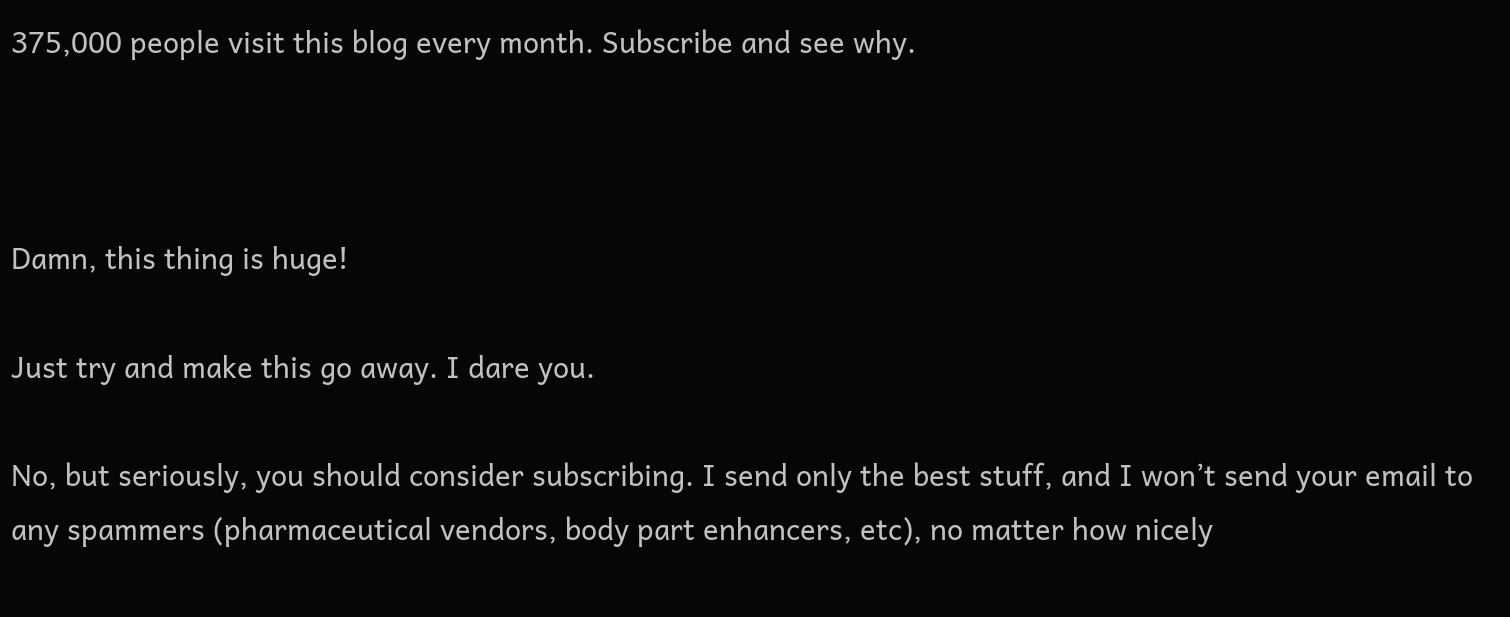375,000 people visit this blog every month. Subscribe and see why.



Damn, this thing is huge!

Just try and make this go away. I dare you.

No, but seriously, you should consider subscribing. I send only the best stuff, and I won’t send your email to any spammers (pharmaceutical vendors, body part enhancers, etc), no matter how nicely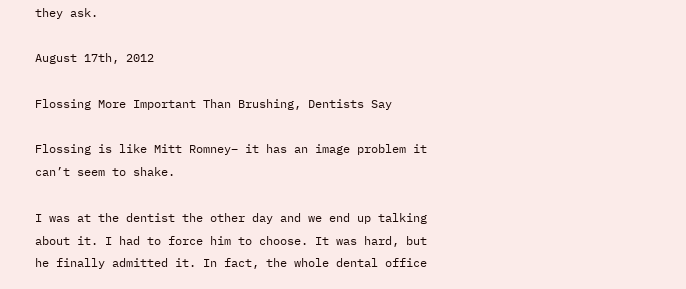they ask.

August 17th, 2012

Flossing More Important Than Brushing, Dentists Say

Flossing is like Mitt Romney– it has an image problem it can’t seem to shake.

I was at the dentist the other day and we end up talking about it. I had to force him to choose. It was hard, but  he finally admitted it. In fact, the whole dental office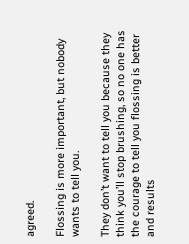agreed.

Flossing is more important, but nobody wants to tell you.

They don’t want to tell you because they think you’ll stop brushing, so no one has the courage to tell you flossing is better and results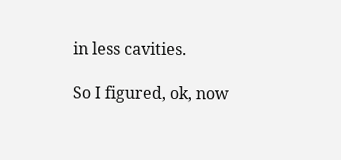in less cavities.

So I figured, ok, now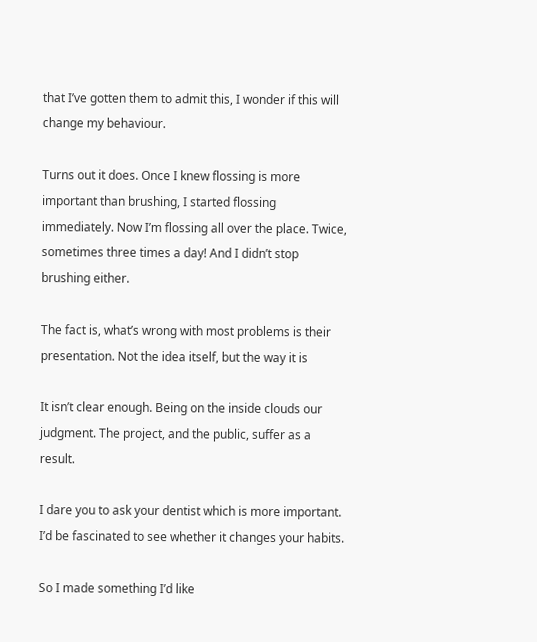that I’ve gotten them to admit this, I wonder if this will change my behaviour.

Turns out it does. Once I knew flossing is more important than brushing, I started flossing immediately. Now I’m flossing all over the place. Twice, sometimes three times a day! And I didn’t stop brushing either.

The fact is, what’s wrong with most problems is their presentation. Not the idea itself, but the way it is

It isn’t clear enough. Being on the inside clouds our judgment. The project, and the public, suffer as a result.

I dare you to ask your dentist which is more important. I’d be fascinated to see whether it changes your habits.

So I made something I’d like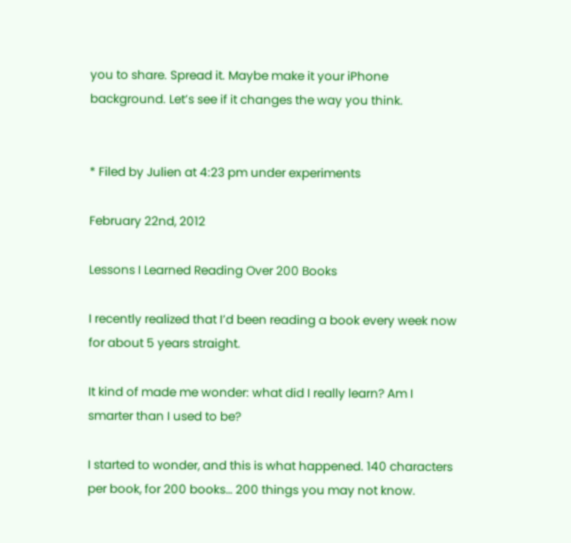you to share. Spread it. Maybe make it your iPhone background. Let’s see if it changes the way you think.


* Filed by Julien at 4:23 pm under experiments

February 22nd, 2012

Lessons I Learned Reading Over 200 Books

I recently realized that I’d been reading a book every week now for about 5 years straight.

It kind of made me wonder: what did I really learn? Am I smarter than I used to be?

I started to wonder, and this is what happened. 140 characters per book, for 200 books… 200 things you may not know.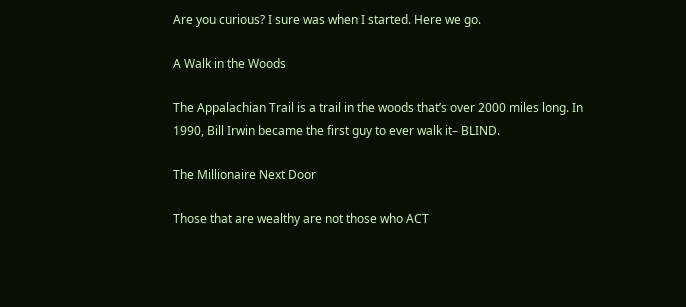Are you curious? I sure was when I started. Here we go.

A Walk in the Woods

The Appalachian Trail is a trail in the woods that’s over 2000 miles long. In 1990, Bill Irwin became the first guy to ever walk it– BLIND.

The Millionaire Next Door

Those that are wealthy are not those who ACT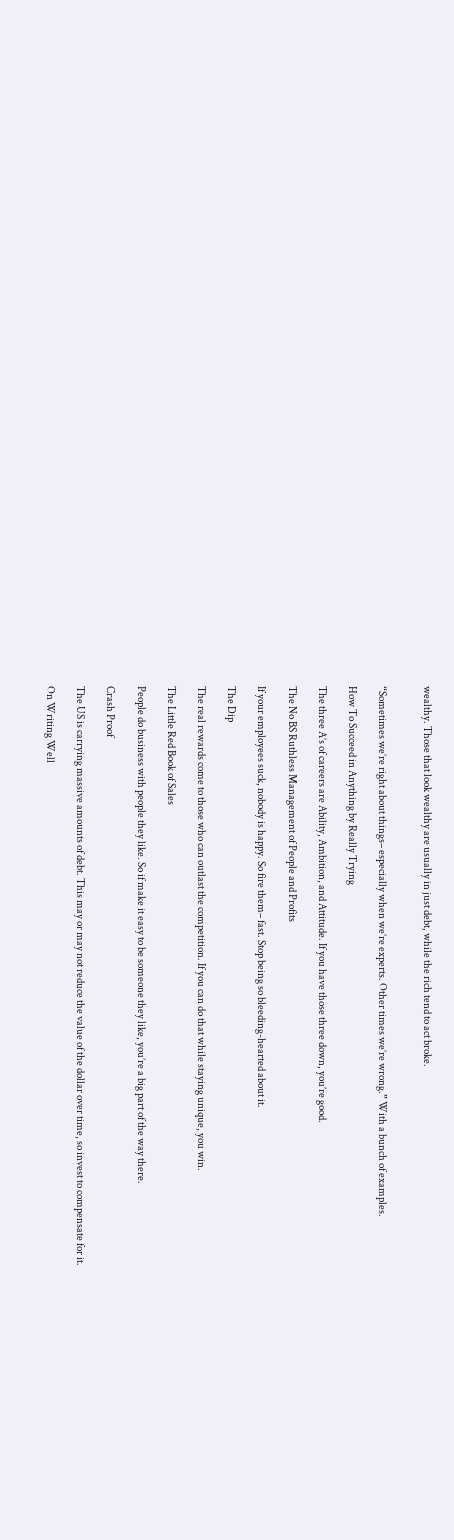wealthy. Those that look wealthy are usually in just debt, while the rich tend to act broke.


“Sometimes we’re right about things– especially when we’re experts. Other times we’re wrong.” With a bunch of examples.

How To Succeed in Anything by Really Trying

The three A’s of careers are Ability, Ambition, and Attitude. If you have those three down, you’re good.

The No BS Ruthless Management of People and Profits

If your employees suck, nobody is happy. So fire them– fast. Stop being so bleeding-hearted about it.

The Dip

The real rewards come to those who can outlast the competition. If you can do that while staying unique, you win.

The Little Red Book of Sales

People do business with people they like. So if make it easy to be someone they like, you’re a big part of the way there.

Crash Proof

The US is carrying massive amounts of debt. This may or may not reduce the value of the dollar over time, so invest to compensate for it.

On Writing Well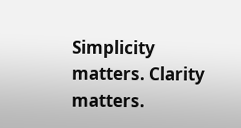Simplicity matters. Clarity matters.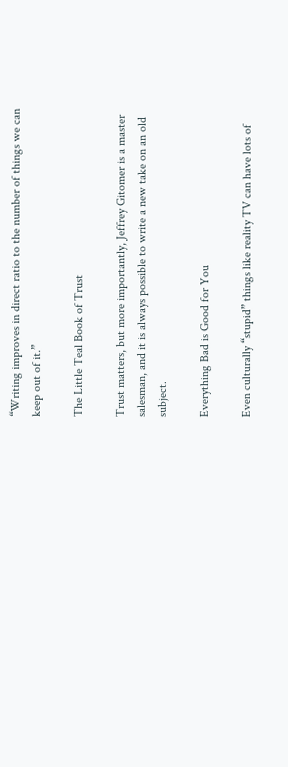“Writing improves in direct ratio to the number of things we can keep out of it.”

The Little Teal Book of Trust

Trust matters, but more importantly, Jeffrey Gitomer is a master salesman, and it is always possible to write a new take on an old subject.

Everything Bad is Good for You

Even culturally “stupid” things like reality TV can have lots of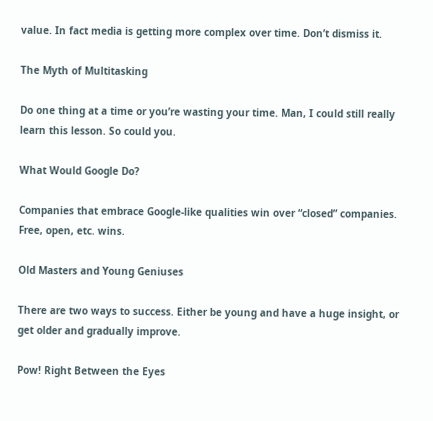value. In fact media is getting more complex over time. Don’t dismiss it.

The Myth of Multitasking

Do one thing at a time or you’re wasting your time. Man, I could still really learn this lesson. So could you.

What Would Google Do?

Companies that embrace Google-like qualities win over “closed” companies. Free, open, etc. wins.

Old Masters and Young Geniuses

There are two ways to success. Either be young and have a huge insight, or get older and gradually improve.

Pow! Right Between the Eyes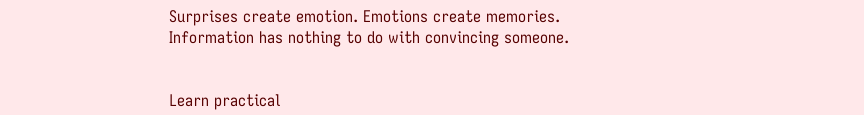Surprises create emotion. Emotions create memories. Information has nothing to do with convincing someone.


Learn practical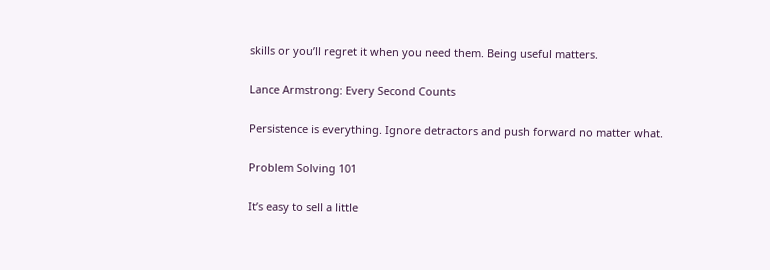skills or you’ll regret it when you need them. Being useful matters.

Lance Armstrong: Every Second Counts

Persistence is everything. Ignore detractors and push forward no matter what.

Problem Solving 101

It’s easy to sell a little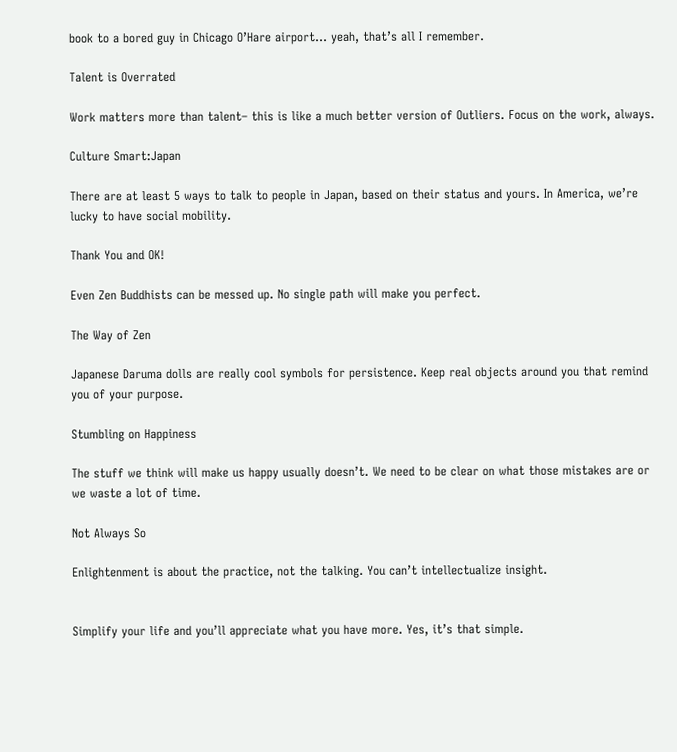book to a bored guy in Chicago O’Hare airport… yeah, that’s all I remember.

Talent is Overrated

Work matters more than talent– this is like a much better version of Outliers. Focus on the work, always.

Culture Smart:Japan

There are at least 5 ways to talk to people in Japan, based on their status and yours. In America, we’re lucky to have social mobility.

Thank You and OK!

Even Zen Buddhists can be messed up. No single path will make you perfect.

The Way of Zen

Japanese Daruma dolls are really cool symbols for persistence. Keep real objects around you that remind you of your purpose.

Stumbling on Happiness

The stuff we think will make us happy usually doesn’t. We need to be clear on what those mistakes are or we waste a lot of time.

Not Always So

Enlightenment is about the practice, not the talking. You can’t intellectualize insight.


Simplify your life and you’ll appreciate what you have more. Yes, it’s that simple.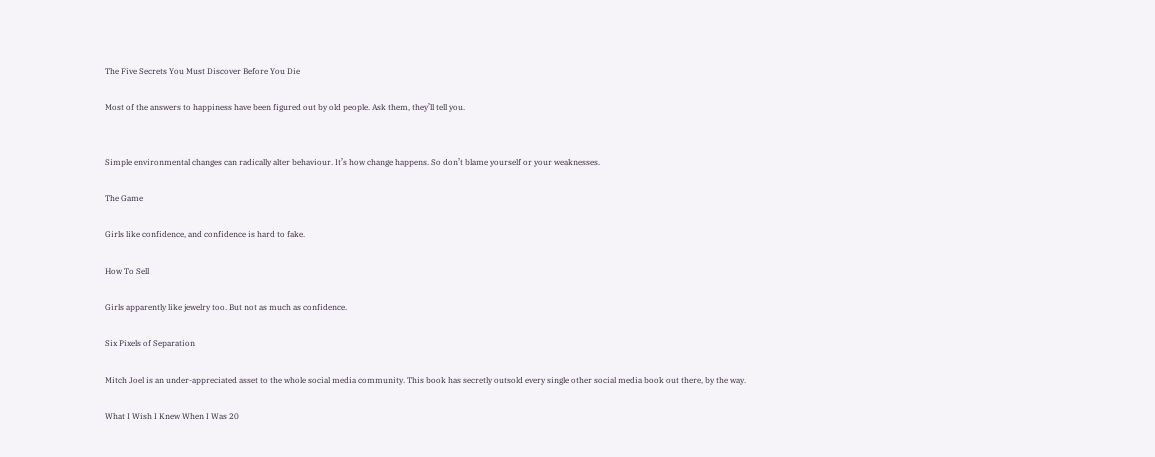The Five Secrets You Must Discover Before You Die

Most of the answers to happiness have been figured out by old people. Ask them, they’ll tell you.


Simple environmental changes can radically alter behaviour. It’s how change happens. So don’t blame yourself or your weaknesses.

The Game

Girls like confidence, and confidence is hard to fake.

How To Sell

Girls apparently like jewelry too. But not as much as confidence.

Six Pixels of Separation

Mitch Joel is an under-appreciated asset to the whole social media community. This book has secretly outsold every single other social media book out there, by the way.

What I Wish I Knew When I Was 20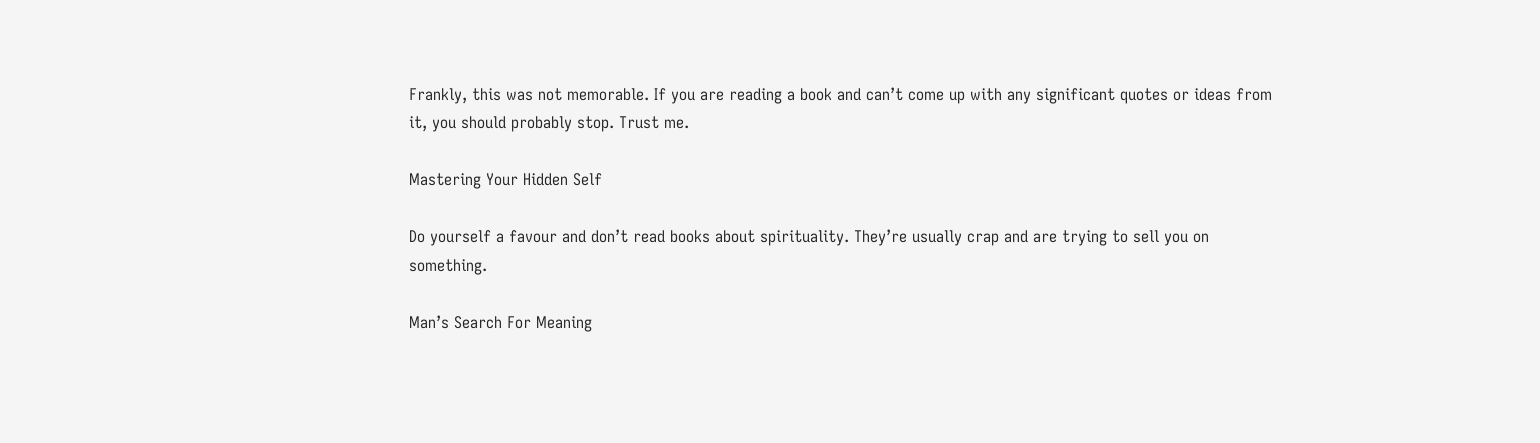Frankly, this was not memorable. If you are reading a book and can’t come up with any significant quotes or ideas from it, you should probably stop. Trust me.

Mastering Your Hidden Self

Do yourself a favour and don’t read books about spirituality. They’re usually crap and are trying to sell you on something.

Man’s Search For Meaning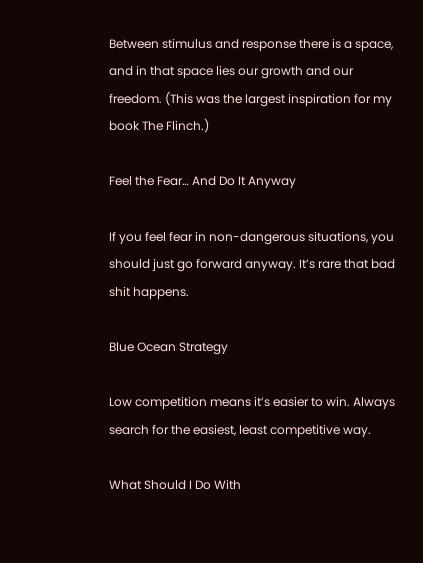Between stimulus and response there is a space, and in that space lies our growth and our freedom. (This was the largest inspiration for my book The Flinch.)

Feel the Fear… And Do It Anyway

If you feel fear in non-dangerous situations, you should just go forward anyway. It’s rare that bad shit happens.

Blue Ocean Strategy

Low competition means it’s easier to win. Always search for the easiest, least competitive way.

What Should I Do With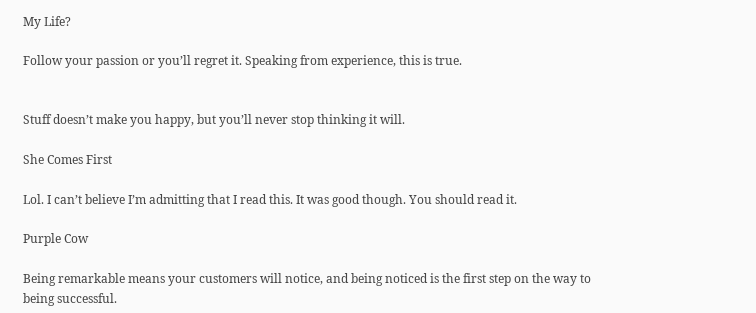My Life?

Follow your passion or you’ll regret it. Speaking from experience, this is true.


Stuff doesn’t make you happy, but you’ll never stop thinking it will.

She Comes First

Lol. I can’t believe I’m admitting that I read this. It was good though. You should read it.

Purple Cow

Being remarkable means your customers will notice, and being noticed is the first step on the way to being successful.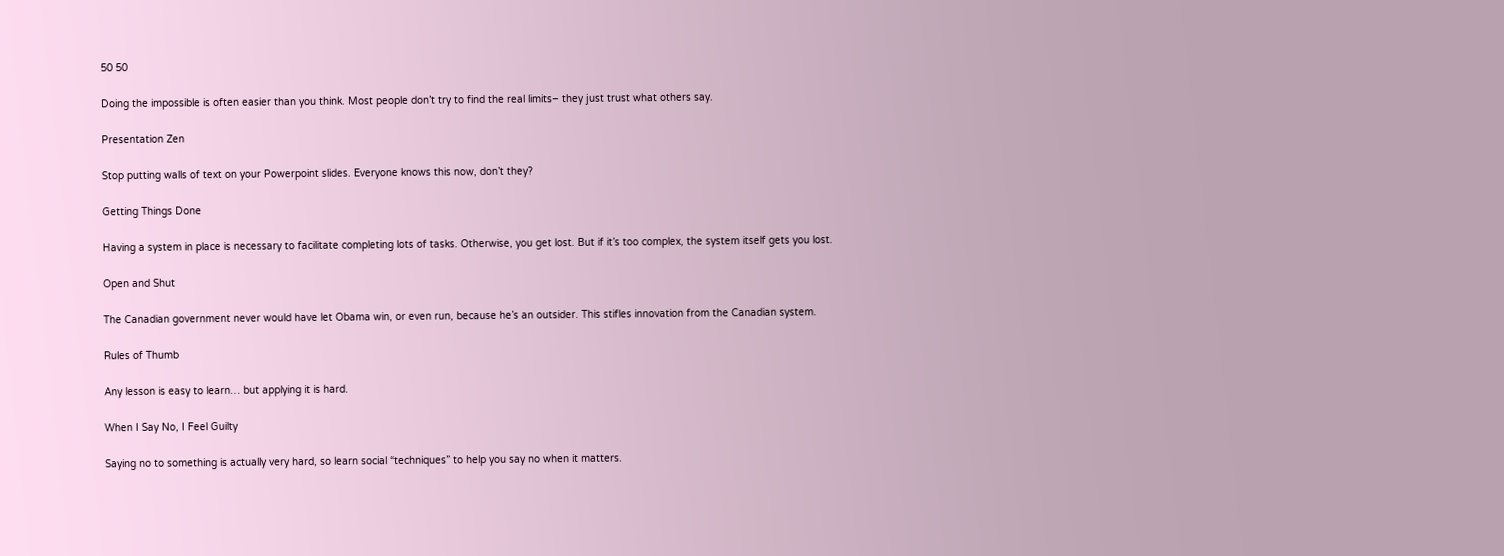50 50

Doing the impossible is often easier than you think. Most people don’t try to find the real limits– they just trust what others say.

Presentation Zen

Stop putting walls of text on your Powerpoint slides. Everyone knows this now, don’t they?

Getting Things Done

Having a system in place is necessary to facilitate completing lots of tasks. Otherwise, you get lost. But if it’s too complex, the system itself gets you lost.

Open and Shut

The Canadian government never would have let Obama win, or even run, because he’s an outsider. This stifles innovation from the Canadian system.

Rules of Thumb

Any lesson is easy to learn… but applying it is hard.

When I Say No, I Feel Guilty

Saying no to something is actually very hard, so learn social “techniques” to help you say no when it matters.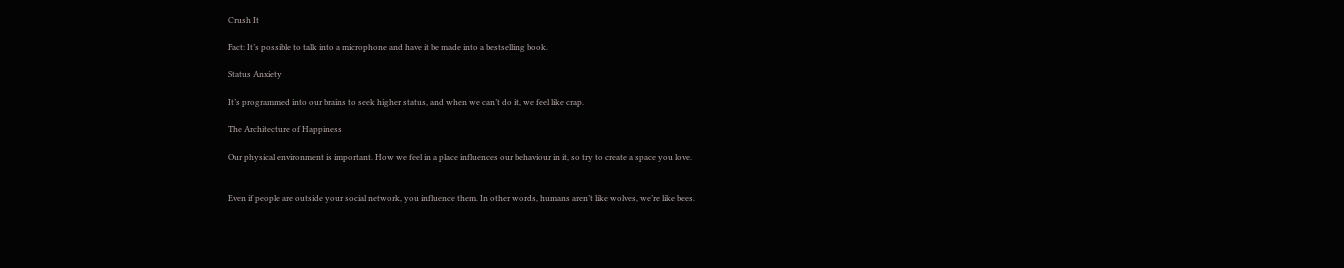Crush It

Fact: It’s possible to talk into a microphone and have it be made into a bestselling book.

Status Anxiety

It’s programmed into our brains to seek higher status, and when we can’t do it, we feel like crap.

The Architecture of Happiness

Our physical environment is important. How we feel in a place influences our behaviour in it, so try to create a space you love.


Even if people are outside your social network, you influence them. In other words, humans aren’t like wolves, we’re like bees.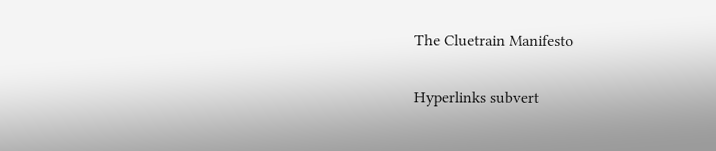The Cluetrain Manifesto

Hyperlinks subvert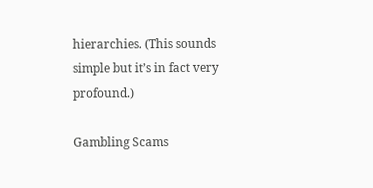hierarchies. (This sounds simple but it’s in fact very profound.)

Gambling Scams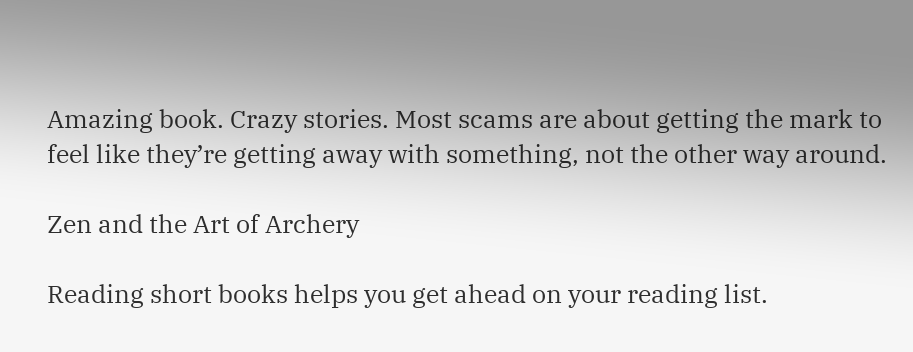Amazing book. Crazy stories. Most scams are about getting the mark to feel like they’re getting away with something, not the other way around.

Zen and the Art of Archery

Reading short books helps you get ahead on your reading list.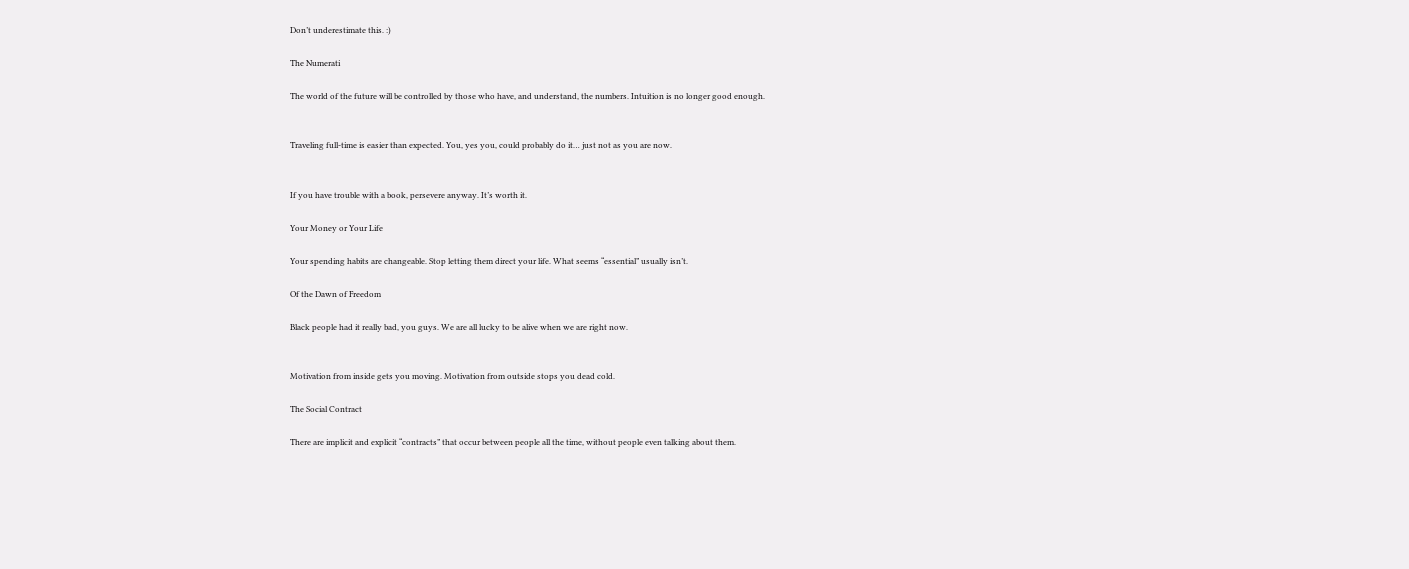Don’t underestimate this. :)

The Numerati

The world of the future will be controlled by those who have, and understand, the numbers. Intuition is no longer good enough.


Traveling full-time is easier than expected. You, yes you, could probably do it… just not as you are now.


If you have trouble with a book, persevere anyway. It’s worth it.

Your Money or Your Life

Your spending habits are changeable. Stop letting them direct your life. What seems “essential” usually isn’t.

Of the Dawn of Freedom

Black people had it really bad, you guys. We are all lucky to be alive when we are right now.


Motivation from inside gets you moving. Motivation from outside stops you dead cold.

The Social Contract

There are implicit and explicit “contracts” that occur between people all the time, without people even talking about them.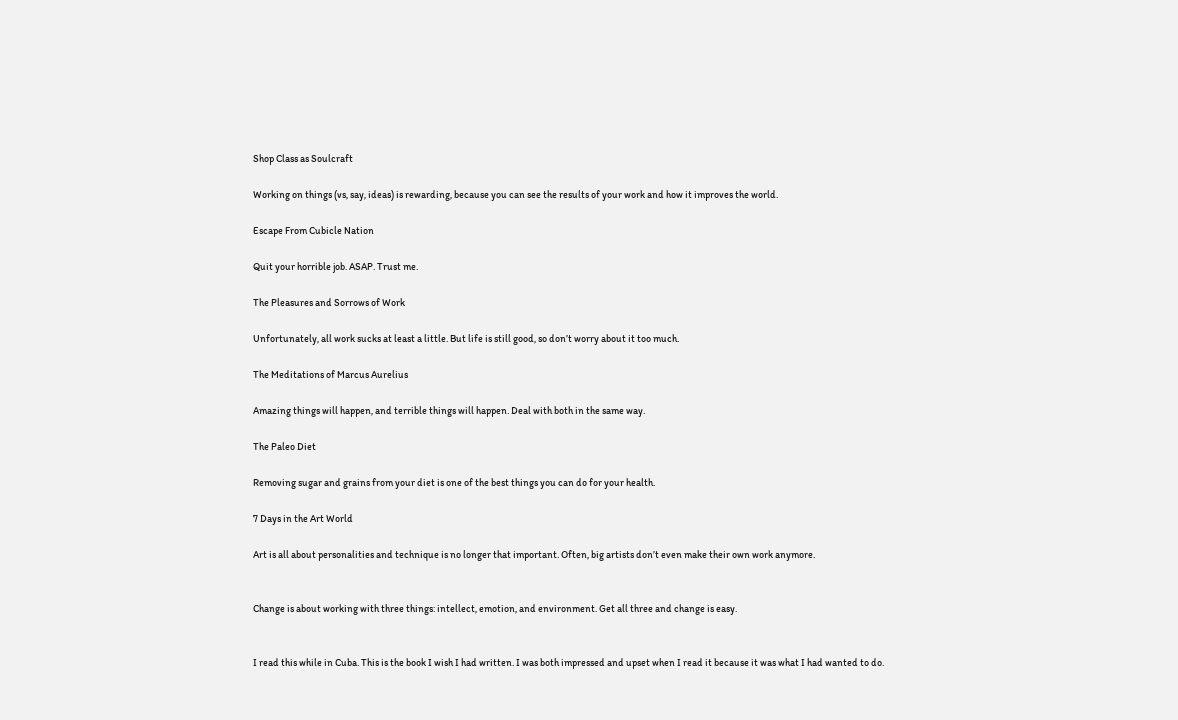Shop Class as Soulcraft

Working on things (vs, say, ideas) is rewarding, because you can see the results of your work and how it improves the world.

Escape From Cubicle Nation

Quit your horrible job. ASAP. Trust me.

The Pleasures and Sorrows of Work

Unfortunately, all work sucks at least a little. But life is still good, so don’t worry about it too much.

The Meditations of Marcus Aurelius

Amazing things will happen, and terrible things will happen. Deal with both in the same way.

The Paleo Diet

Removing sugar and grains from your diet is one of the best things you can do for your health.

7 Days in the Art World

Art is all about personalities and technique is no longer that important. Often, big artists don’t even make their own work anymore.


Change is about working with three things: intellect, emotion, and environment. Get all three and change is easy.


I read this while in Cuba. This is the book I wish I had written. I was both impressed and upset when I read it because it was what I had wanted to do.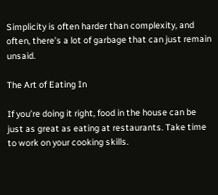Simplicity is often harder than complexity, and often, there’s a lot of garbage that can just remain unsaid.

The Art of Eating In

If you’re doing it right, food in the house can be just as great as eating at restaurants. Take time to work on your cooking skills.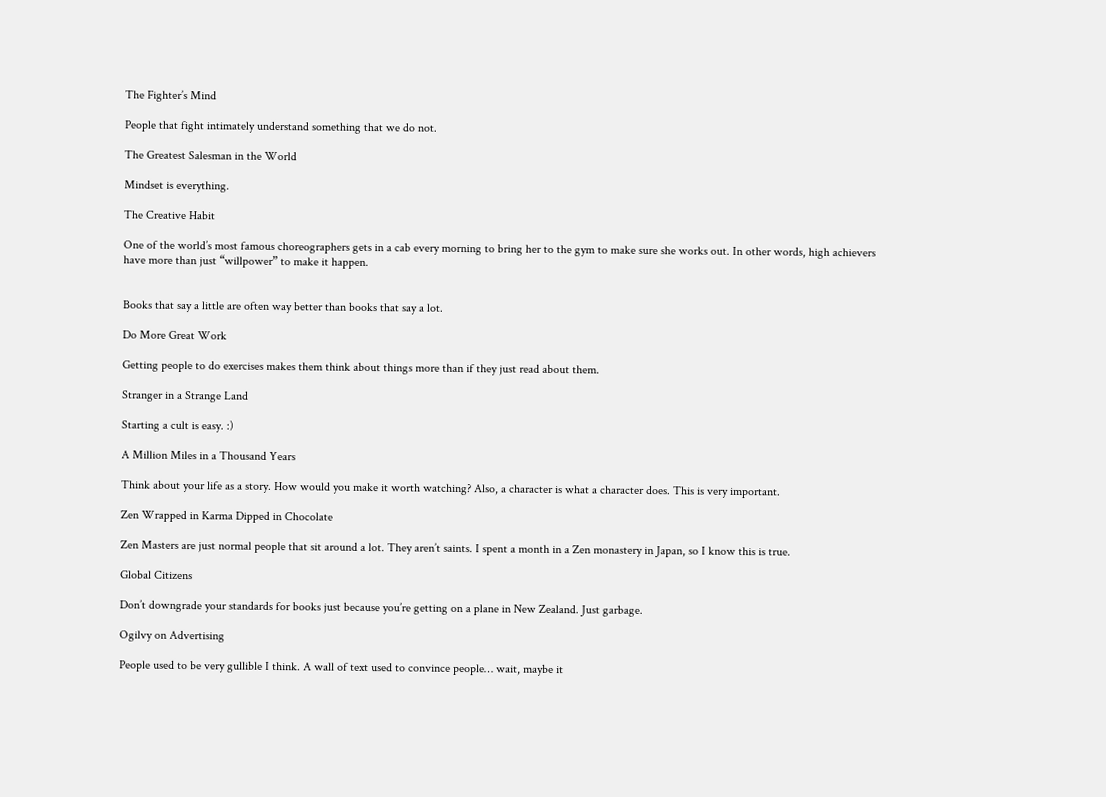The Fighter’s Mind

People that fight intimately understand something that we do not.

The Greatest Salesman in the World

Mindset is everything.

The Creative Habit

One of the world’s most famous choreographers gets in a cab every morning to bring her to the gym to make sure she works out. In other words, high achievers have more than just “willpower” to make it happen.


Books that say a little are often way better than books that say a lot.

Do More Great Work

Getting people to do exercises makes them think about things more than if they just read about them.

Stranger in a Strange Land

Starting a cult is easy. :)

A Million Miles in a Thousand Years

Think about your life as a story. How would you make it worth watching? Also, a character is what a character does. This is very important.

Zen Wrapped in Karma Dipped in Chocolate

Zen Masters are just normal people that sit around a lot. They aren’t saints. I spent a month in a Zen monastery in Japan, so I know this is true.

Global Citizens

Don’t downgrade your standards for books just because you’re getting on a plane in New Zealand. Just garbage.

Ogilvy on Advertising

People used to be very gullible I think. A wall of text used to convince people… wait, maybe it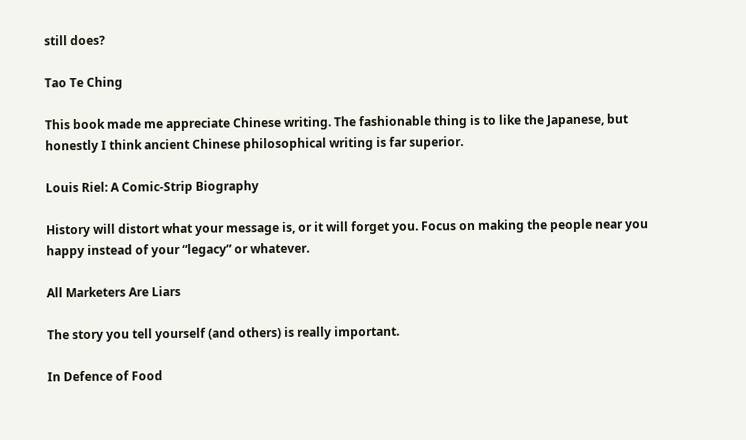still does?

Tao Te Ching

This book made me appreciate Chinese writing. The fashionable thing is to like the Japanese, but honestly I think ancient Chinese philosophical writing is far superior.

Louis Riel: A Comic-Strip Biography

History will distort what your message is, or it will forget you. Focus on making the people near you happy instead of your “legacy” or whatever.

All Marketers Are Liars

The story you tell yourself (and others) is really important.

In Defence of Food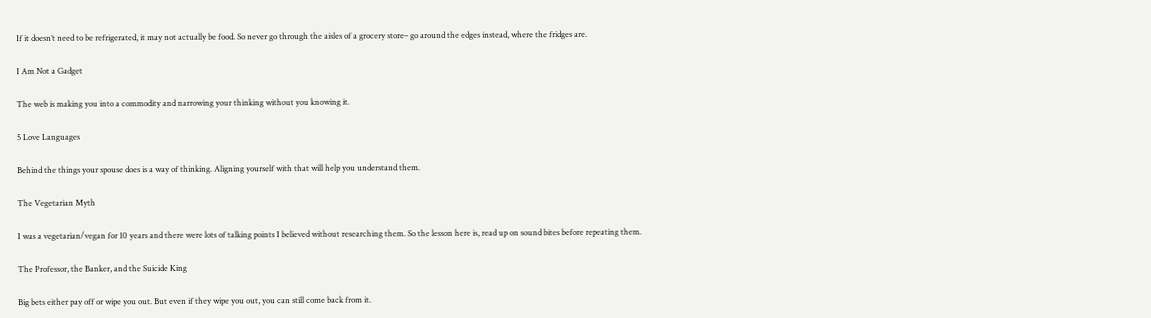If it doesn’t need to be refrigerated, it may not actually be food. So never go through the aisles of a grocery store– go around the edges instead, where the fridges are.

I Am Not a Gadget

The web is making you into a commodity and narrowing your thinking without you knowing it.

5 Love Languages

Behind the things your spouse does is a way of thinking. Aligning yourself with that will help you understand them.

The Vegetarian Myth

I was a vegetarian/vegan for 10 years and there were lots of talking points I believed without researching them. So the lesson here is, read up on sound bites before repeating them.

The Professor, the Banker, and the Suicide King

Big bets either pay off or wipe you out. But even if they wipe you out, you can still come back from it.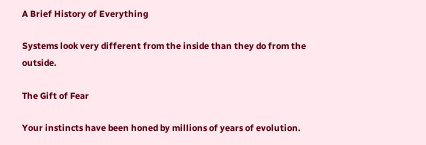A Brief History of Everything

Systems look very different from the inside than they do from the outside.

The Gift of Fear

Your instincts have been honed by millions of years of evolution.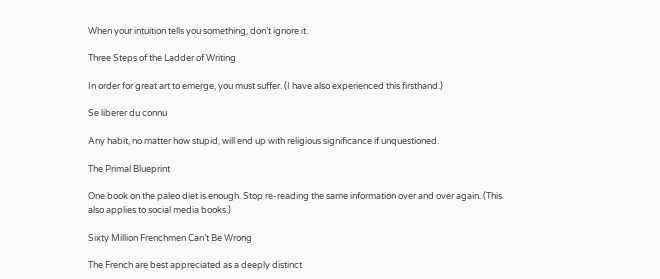When your intuition tells you something, don’t ignore it.

Three Steps of the Ladder of Writing

In order for great art to emerge, you must suffer. (I have also experienced this firsthand.)

Se liberer du connu

Any habit, no matter how stupid, will end up with religious significance if unquestioned.

The Primal Blueprint

One book on the paleo diet is enough. Stop re-reading the same information over and over again. (This also applies to social media books.)

Sixty Million Frenchmen Can’t Be Wrong

The French are best appreciated as a deeply distinct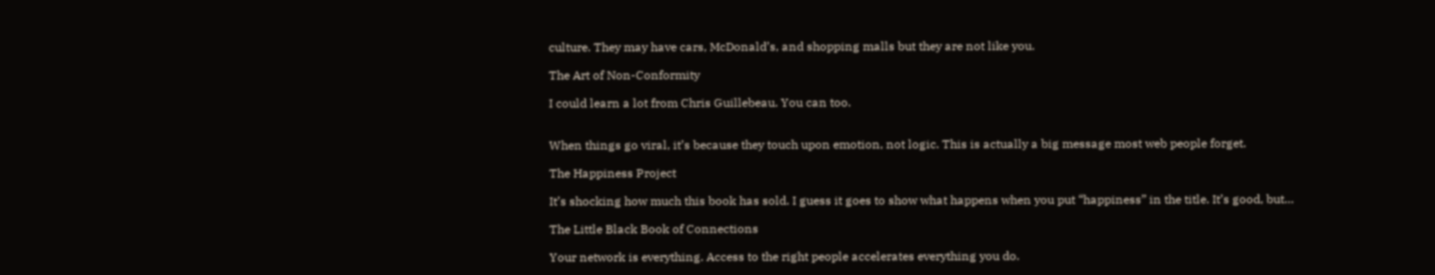culture. They may have cars, McDonald’s, and shopping malls but they are not like you.

The Art of Non-Conformity

I could learn a lot from Chris Guillebeau. You can too.


When things go viral, it’s because they touch upon emotion, not logic. This is actually a big message most web people forget.

The Happiness Project

It’s shocking how much this book has sold. I guess it goes to show what happens when you put “happiness” in the title. It’s good, but…

The Little Black Book of Connections

Your network is everything. Access to the right people accelerates everything you do.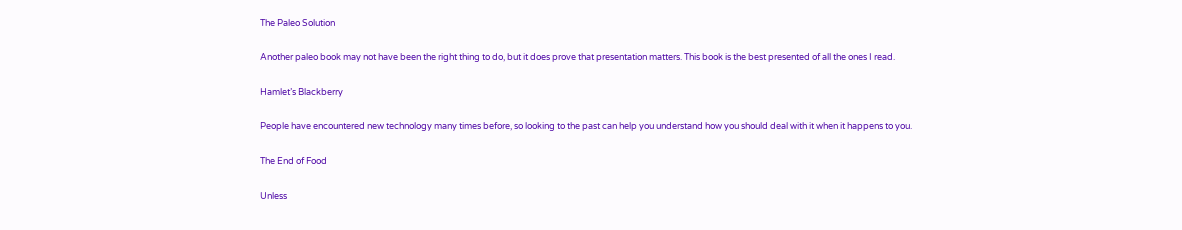The Paleo Solution

Another paleo book may not have been the right thing to do, but it does prove that presentation matters. This book is the best presented of all the ones I read.

Hamlet’s Blackberry

People have encountered new technology many times before, so looking to the past can help you understand how you should deal with it when it happens to you.

The End of Food

Unless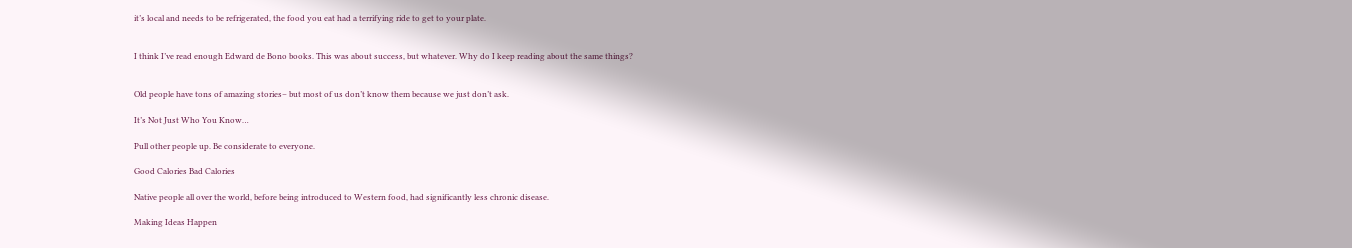it’s local and needs to be refrigerated, the food you eat had a terrifying ride to get to your plate.


I think I’ve read enough Edward de Bono books. This was about success, but whatever. Why do I keep reading about the same things?


Old people have tons of amazing stories– but most of us don’t know them because we just don’t ask.

It’s Not Just Who You Know…

Pull other people up. Be considerate to everyone.

Good Calories Bad Calories

Native people all over the world, before being introduced to Western food, had significantly less chronic disease.

Making Ideas Happen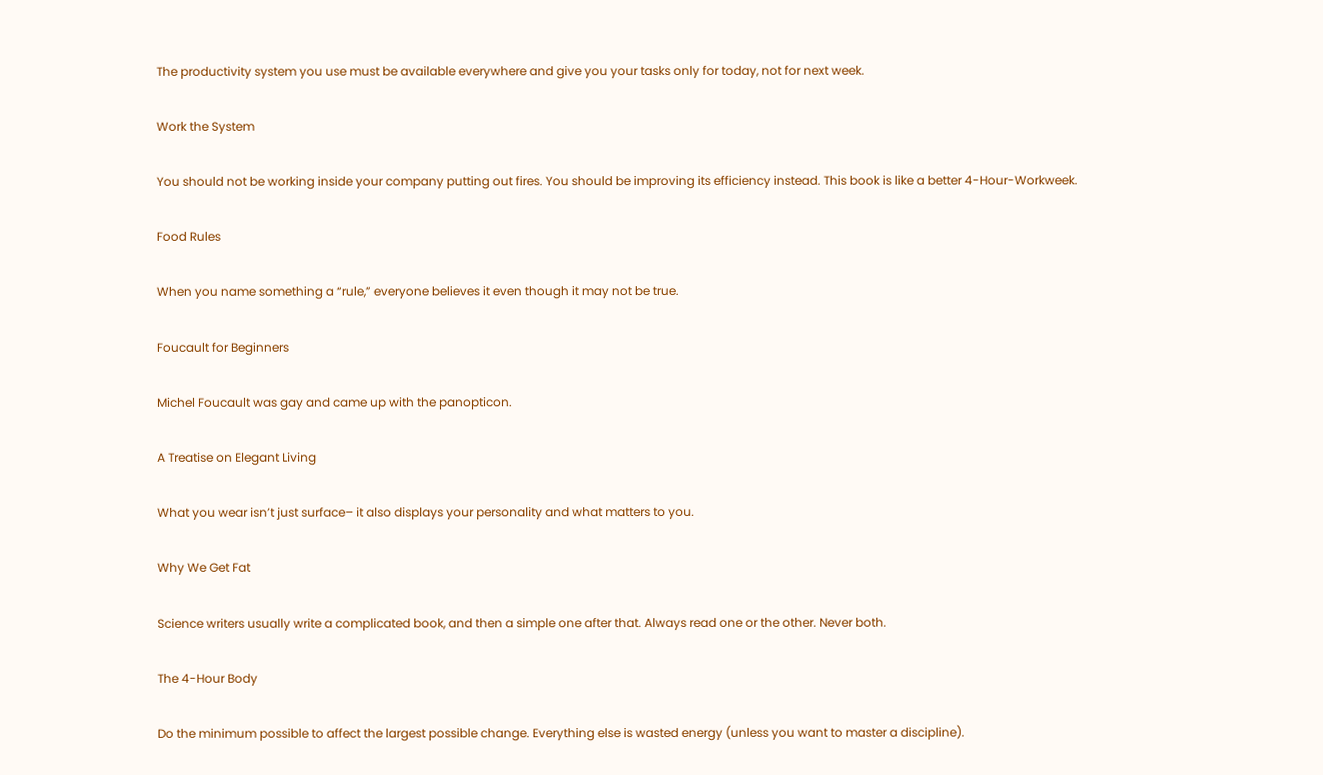The productivity system you use must be available everywhere and give you your tasks only for today, not for next week.

Work the System

You should not be working inside your company putting out fires. You should be improving its efficiency instead. This book is like a better 4-Hour-Workweek.

Food Rules

When you name something a “rule,” everyone believes it even though it may not be true.

Foucault for Beginners

Michel Foucault was gay and came up with the panopticon.

A Treatise on Elegant Living

What you wear isn’t just surface– it also displays your personality and what matters to you.

Why We Get Fat

Science writers usually write a complicated book, and then a simple one after that. Always read one or the other. Never both.

The 4-Hour Body

Do the minimum possible to affect the largest possible change. Everything else is wasted energy (unless you want to master a discipline).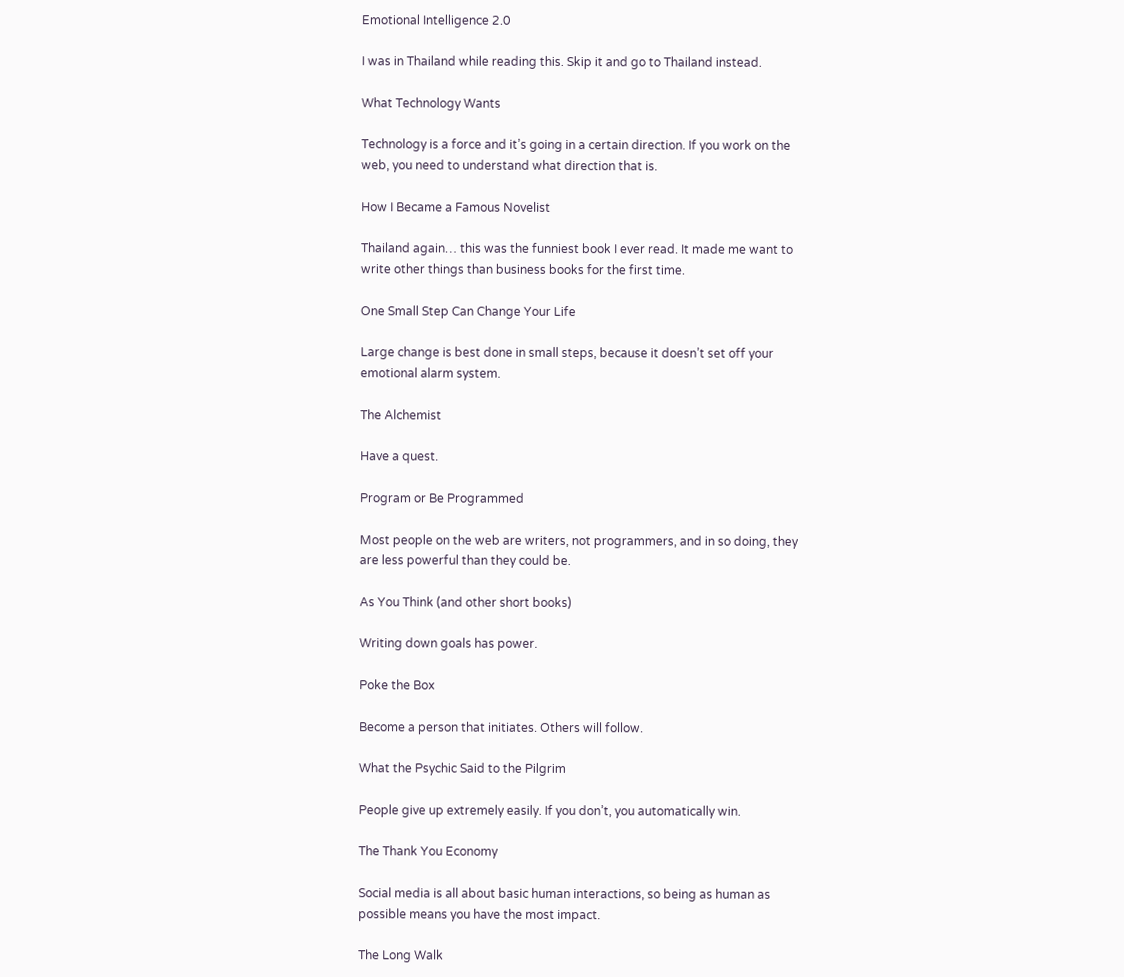Emotional Intelligence 2.0

I was in Thailand while reading this. Skip it and go to Thailand instead.

What Technology Wants

Technology is a force and it’s going in a certain direction. If you work on the web, you need to understand what direction that is.

How I Became a Famous Novelist

Thailand again… this was the funniest book I ever read. It made me want to write other things than business books for the first time.

One Small Step Can Change Your Life

Large change is best done in small steps, because it doesn’t set off your emotional alarm system.

The Alchemist

Have a quest.

Program or Be Programmed

Most people on the web are writers, not programmers, and in so doing, they are less powerful than they could be.

As You Think (and other short books)

Writing down goals has power.

Poke the Box

Become a person that initiates. Others will follow.

What the Psychic Said to the Pilgrim

People give up extremely easily. If you don’t, you automatically win.

The Thank You Economy

Social media is all about basic human interactions, so being as human as possible means you have the most impact.

The Long Walk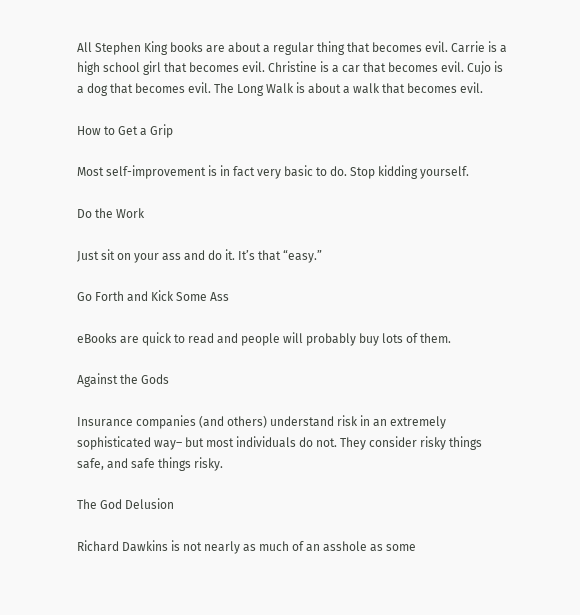All Stephen King books are about a regular thing that becomes evil. Carrie is a high school girl that becomes evil. Christine is a car that becomes evil. Cujo is a dog that becomes evil. The Long Walk is about a walk that becomes evil.

How to Get a Grip

Most self-improvement is in fact very basic to do. Stop kidding yourself.

Do the Work

Just sit on your ass and do it. It’s that “easy.”

Go Forth and Kick Some Ass

eBooks are quick to read and people will probably buy lots of them.

Against the Gods

Insurance companies (and others) understand risk in an extremely sophisticated way– but most individuals do not. They consider risky things safe, and safe things risky.

The God Delusion

Richard Dawkins is not nearly as much of an asshole as some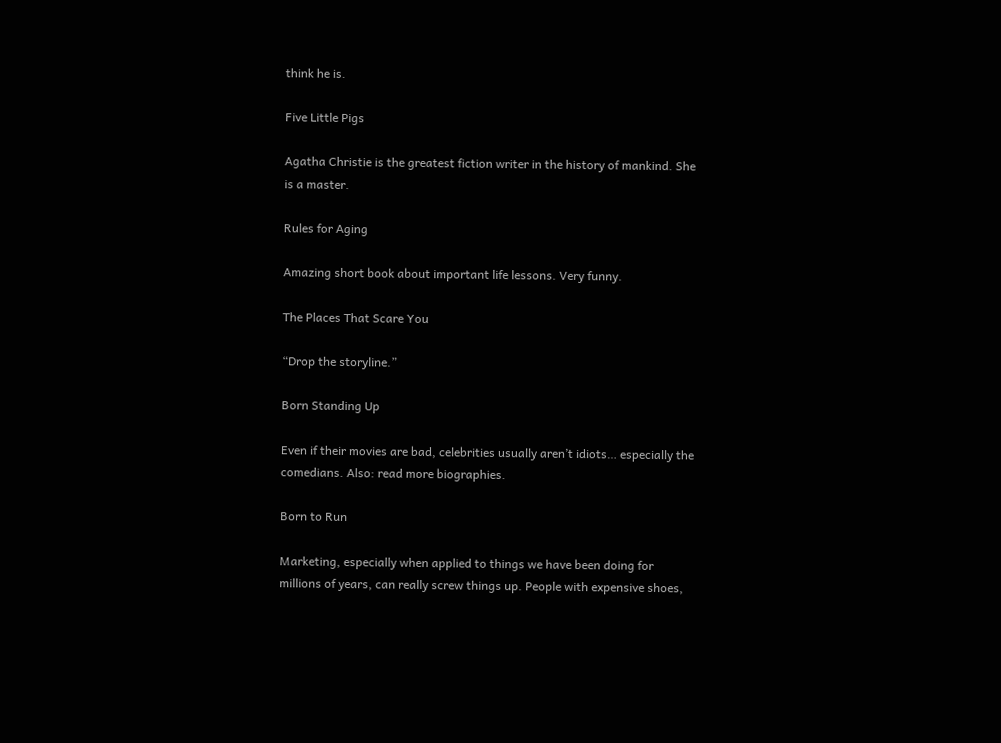think he is.

Five Little Pigs

Agatha Christie is the greatest fiction writer in the history of mankind. She is a master.

Rules for Aging

Amazing short book about important life lessons. Very funny.

The Places That Scare You

“Drop the storyline.”

Born Standing Up

Even if their movies are bad, celebrities usually aren’t idiots… especially the comedians. Also: read more biographies.

Born to Run

Marketing, especially when applied to things we have been doing for millions of years, can really screw things up. People with expensive shoes,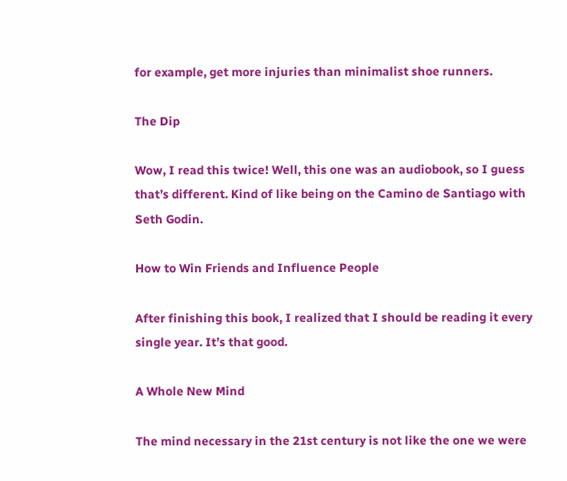for example, get more injuries than minimalist shoe runners.

The Dip

Wow, I read this twice! Well, this one was an audiobook, so I guess that’s different. Kind of like being on the Camino de Santiago with Seth Godin.

How to Win Friends and Influence People

After finishing this book, I realized that I should be reading it every single year. It’s that good.

A Whole New Mind

The mind necessary in the 21st century is not like the one we were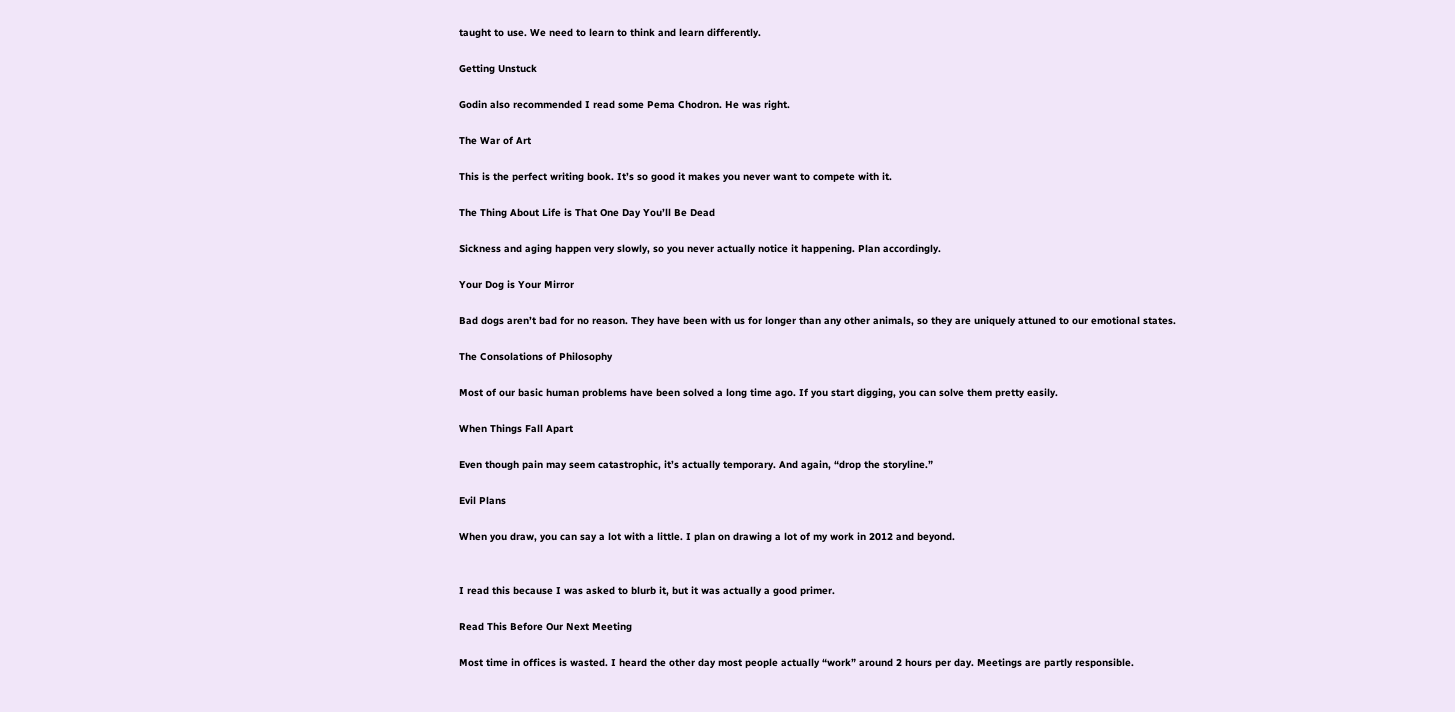taught to use. We need to learn to think and learn differently.

Getting Unstuck

Godin also recommended I read some Pema Chodron. He was right.

The War of Art

This is the perfect writing book. It’s so good it makes you never want to compete with it.

The Thing About Life is That One Day You’ll Be Dead

Sickness and aging happen very slowly, so you never actually notice it happening. Plan accordingly.

Your Dog is Your Mirror

Bad dogs aren’t bad for no reason. They have been with us for longer than any other animals, so they are uniquely attuned to our emotional states.

The Consolations of Philosophy

Most of our basic human problems have been solved a long time ago. If you start digging, you can solve them pretty easily.

When Things Fall Apart

Even though pain may seem catastrophic, it’s actually temporary. And again, “drop the storyline.”

Evil Plans

When you draw, you can say a lot with a little. I plan on drawing a lot of my work in 2012 and beyond.


I read this because I was asked to blurb it, but it was actually a good primer.

Read This Before Our Next Meeting

Most time in offices is wasted. I heard the other day most people actually “work” around 2 hours per day. Meetings are partly responsible.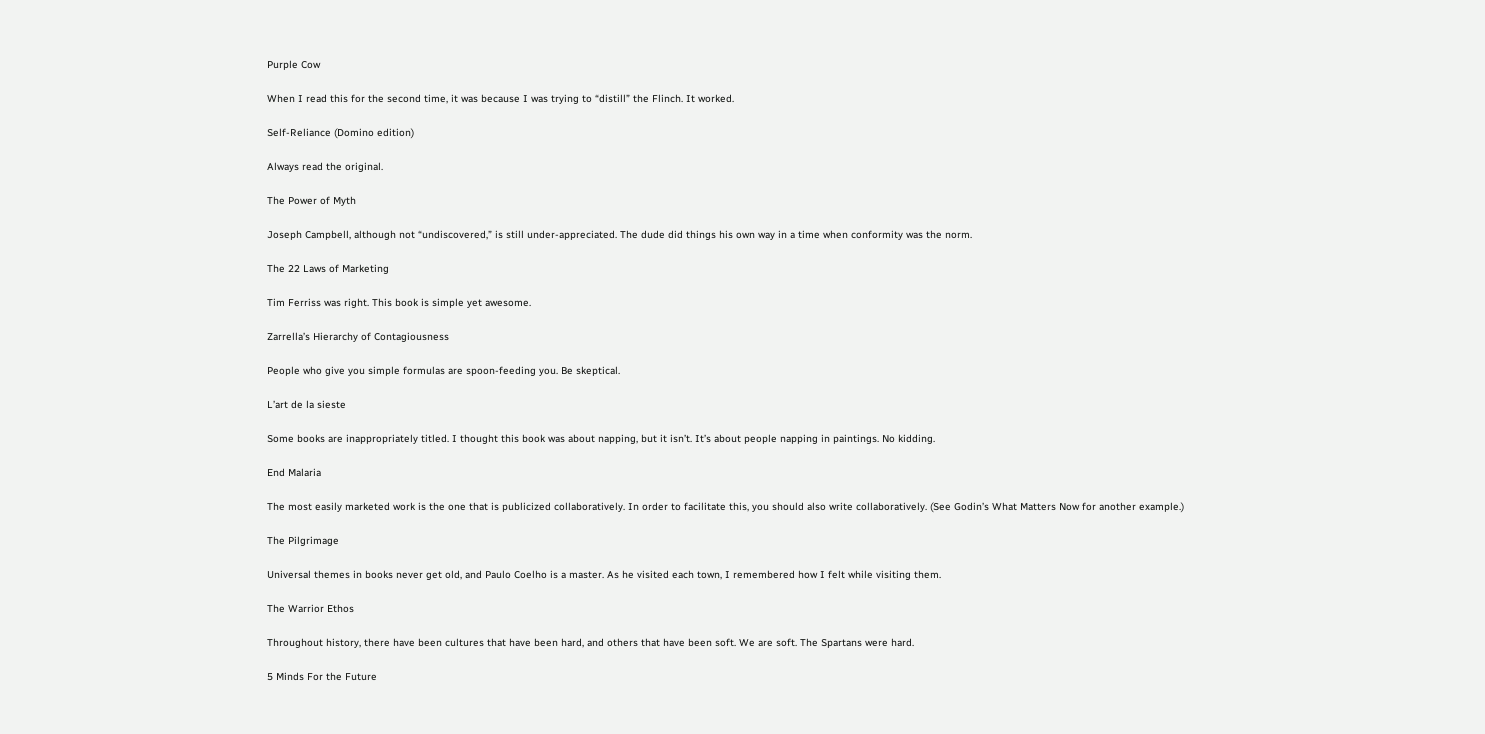Purple Cow

When I read this for the second time, it was because I was trying to “distill” the Flinch. It worked.

Self-Reliance (Domino edition)

Always read the original.

The Power of Myth

Joseph Campbell, although not “undiscovered,” is still under-appreciated. The dude did things his own way in a time when conformity was the norm.

The 22 Laws of Marketing

Tim Ferriss was right. This book is simple yet awesome.

Zarrella’s Hierarchy of Contagiousness

People who give you simple formulas are spoon-feeding you. Be skeptical.

L’art de la sieste

Some books are inappropriately titled. I thought this book was about napping, but it isn’t. It’s about people napping in paintings. No kidding.

End Malaria

The most easily marketed work is the one that is publicized collaboratively. In order to facilitate this, you should also write collaboratively. (See Godin’s What Matters Now for another example.)

The Pilgrimage

Universal themes in books never get old, and Paulo Coelho is a master. As he visited each town, I remembered how I felt while visiting them.

The Warrior Ethos

Throughout history, there have been cultures that have been hard, and others that have been soft. We are soft. The Spartans were hard.

5 Minds For the Future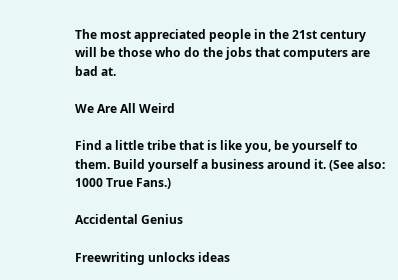The most appreciated people in the 21st century will be those who do the jobs that computers are bad at.

We Are All Weird

Find a little tribe that is like you, be yourself to them. Build yourself a business around it. (See also: 1000 True Fans.)

Accidental Genius

Freewriting unlocks ideas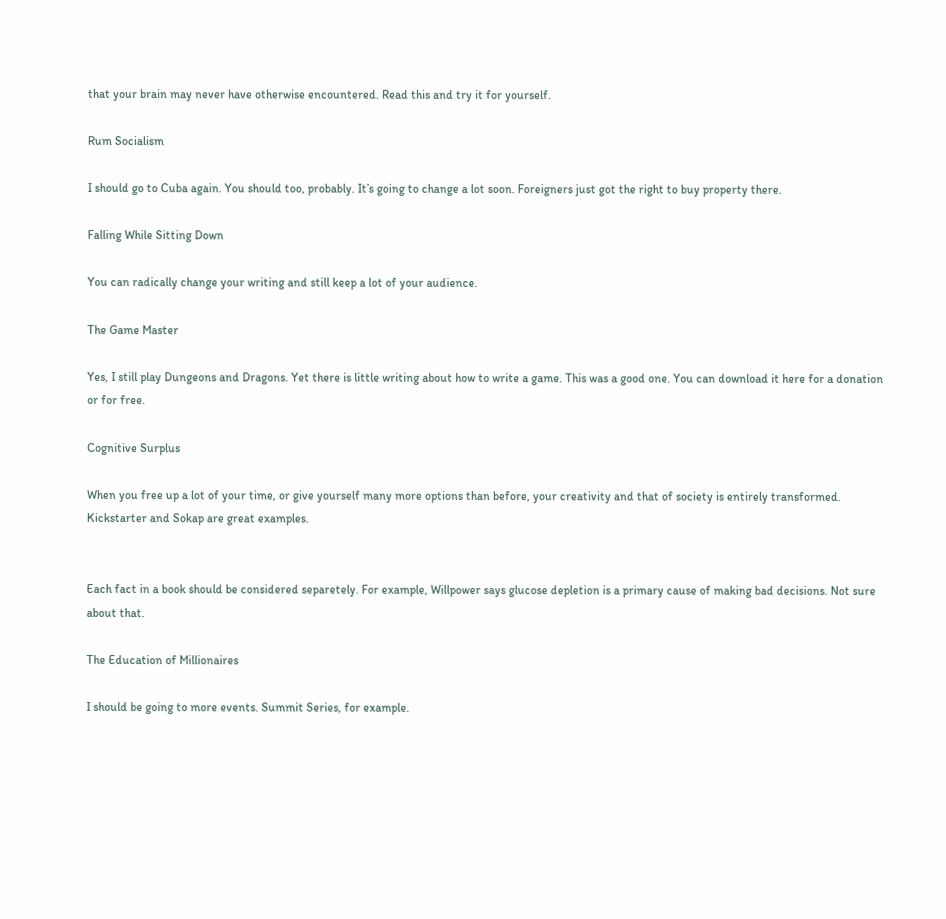that your brain may never have otherwise encountered. Read this and try it for yourself.

Rum Socialism

I should go to Cuba again. You should too, probably. It’s going to change a lot soon. Foreigners just got the right to buy property there.

Falling While Sitting Down

You can radically change your writing and still keep a lot of your audience.

The Game Master

Yes, I still play Dungeons and Dragons. Yet there is little writing about how to write a game. This was a good one. You can download it here for a donation or for free.

Cognitive Surplus

When you free up a lot of your time, or give yourself many more options than before, your creativity and that of society is entirely transformed. Kickstarter and Sokap are great examples.


Each fact in a book should be considered separetely. For example, Willpower says glucose depletion is a primary cause of making bad decisions. Not sure about that.

The Education of Millionaires

I should be going to more events. Summit Series, for example.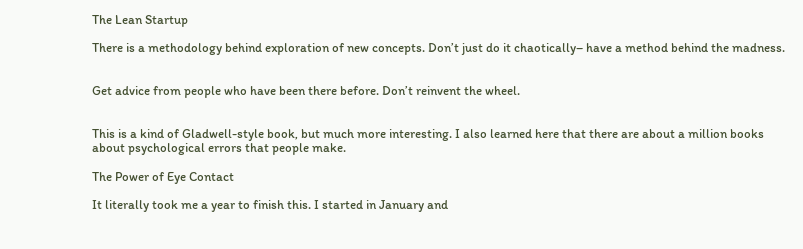The Lean Startup

There is a methodology behind exploration of new concepts. Don’t just do it chaotically– have a method behind the madness.


Get advice from people who have been there before. Don’t reinvent the wheel.


This is a kind of Gladwell-style book, but much more interesting. I also learned here that there are about a million books about psychological errors that people make.

The Power of Eye Contact

It literally took me a year to finish this. I started in January and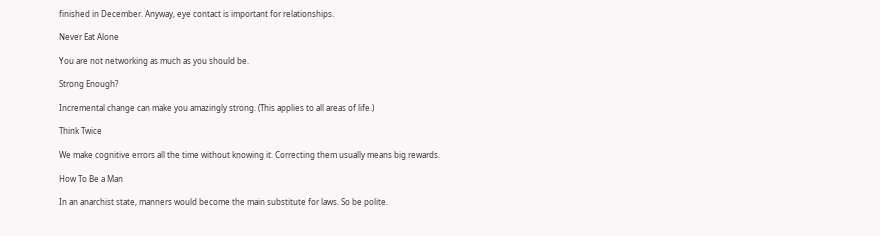finished in December. Anyway, eye contact is important for relationships.

Never Eat Alone

You are not networking as much as you should be.

Strong Enough?

Incremental change can make you amazingly strong. (This applies to all areas of life.)

Think Twice

We make cognitive errors all the time without knowing it. Correcting them usually means big rewards.

How To Be a Man

In an anarchist state, manners would become the main substitute for laws. So be polite.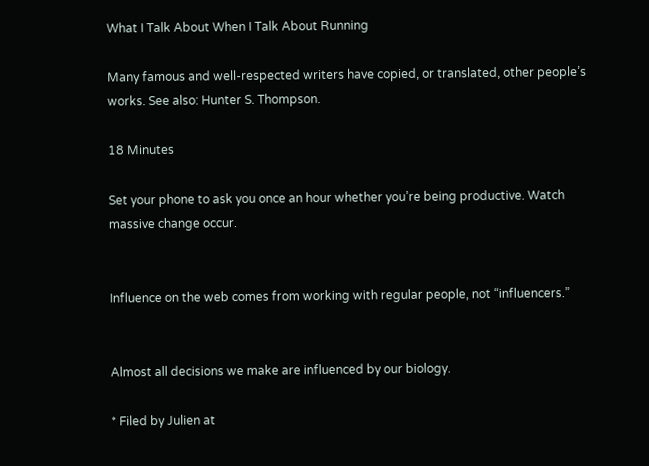What I Talk About When I Talk About Running

Many famous and well-respected writers have copied, or translated, other people’s works. See also: Hunter S. Thompson.

18 Minutes

Set your phone to ask you once an hour whether you’re being productive. Watch massive change occur.


Influence on the web comes from working with regular people, not “influencers.”


Almost all decisions we make are influenced by our biology.

* Filed by Julien at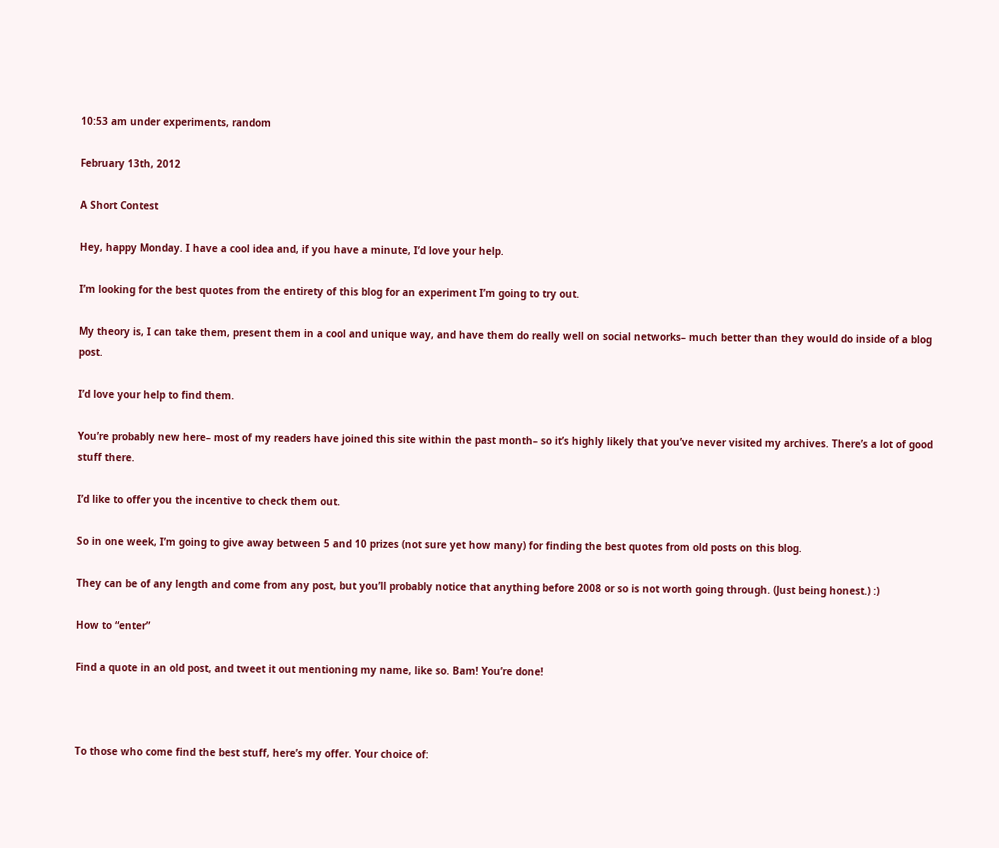10:53 am under experiments, random

February 13th, 2012

A Short Contest

Hey, happy Monday. I have a cool idea and, if you have a minute, I’d love your help.

I’m looking for the best quotes from the entirety of this blog for an experiment I’m going to try out.

My theory is, I can take them, present them in a cool and unique way, and have them do really well on social networks– much better than they would do inside of a blog post.

I’d love your help to find them.

You’re probably new here– most of my readers have joined this site within the past month– so it’s highly likely that you’ve never visited my archives. There’s a lot of good stuff there.

I’d like to offer you the incentive to check them out.

So in one week, I’m going to give away between 5 and 10 prizes (not sure yet how many) for finding the best quotes from old posts on this blog.

They can be of any length and come from any post, but you’ll probably notice that anything before 2008 or so is not worth going through. (Just being honest.) :)

How to “enter”

Find a quote in an old post, and tweet it out mentioning my name, like so. Bam! You’re done!



To those who come find the best stuff, here’s my offer. Your choice of: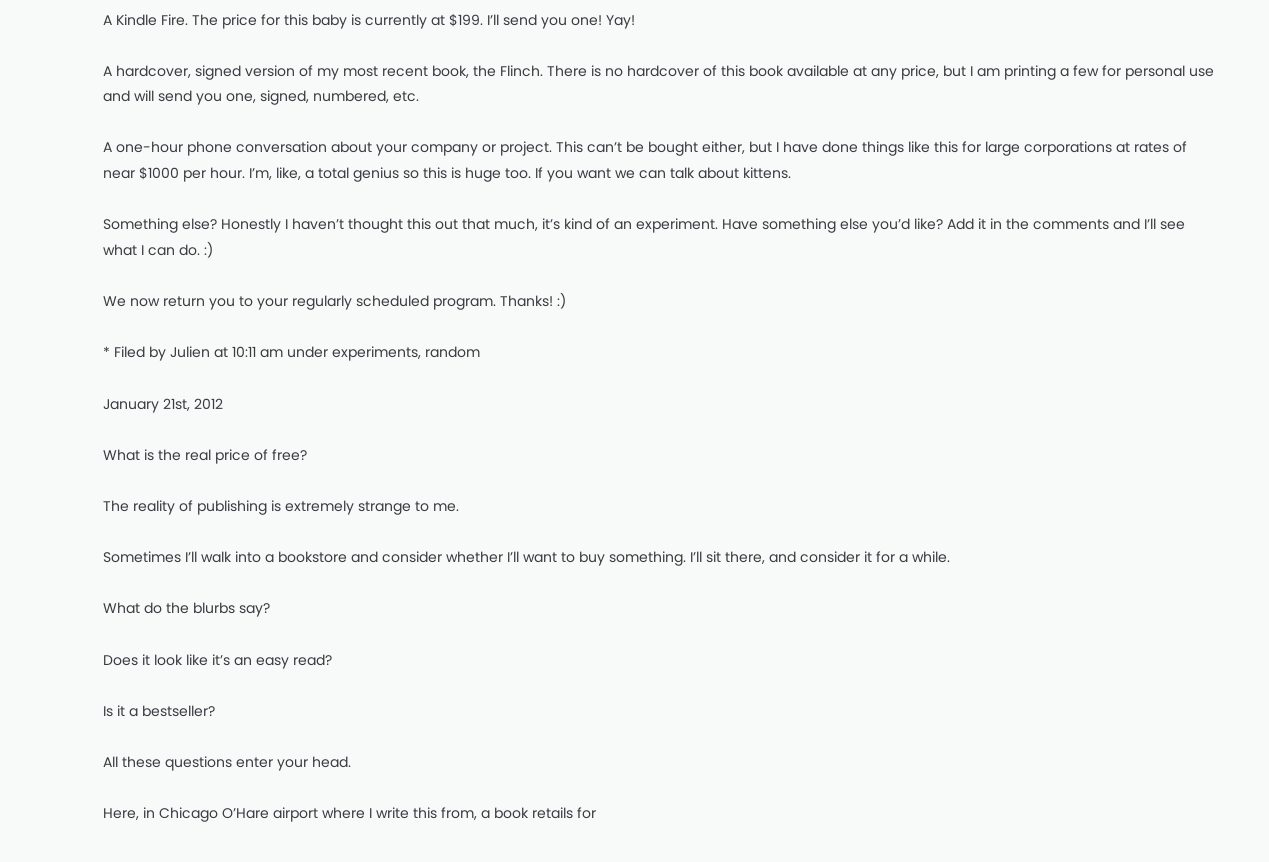A Kindle Fire. The price for this baby is currently at $199. I’ll send you one! Yay!

A hardcover, signed version of my most recent book, the Flinch. There is no hardcover of this book available at any price, but I am printing a few for personal use and will send you one, signed, numbered, etc.

A one-hour phone conversation about your company or project. This can’t be bought either, but I have done things like this for large corporations at rates of near $1000 per hour. I’m, like, a total genius so this is huge too. If you want we can talk about kittens.

Something else? Honestly I haven’t thought this out that much, it’s kind of an experiment. Have something else you’d like? Add it in the comments and I’ll see what I can do. :)

We now return you to your regularly scheduled program. Thanks! :)

* Filed by Julien at 10:11 am under experiments, random

January 21st, 2012

What is the real price of free?

The reality of publishing is extremely strange to me.

Sometimes I’ll walk into a bookstore and consider whether I’ll want to buy something. I’ll sit there, and consider it for a while.

What do the blurbs say?

Does it look like it’s an easy read?

Is it a bestseller?

All these questions enter your head.

Here, in Chicago O’Hare airport where I write this from, a book retails for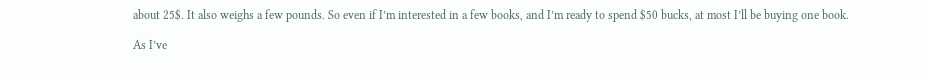about 25$. It also weighs a few pounds. So even if I’m interested in a few books, and I’m ready to spend $50 bucks, at most I’ll be buying one book.

As I’ve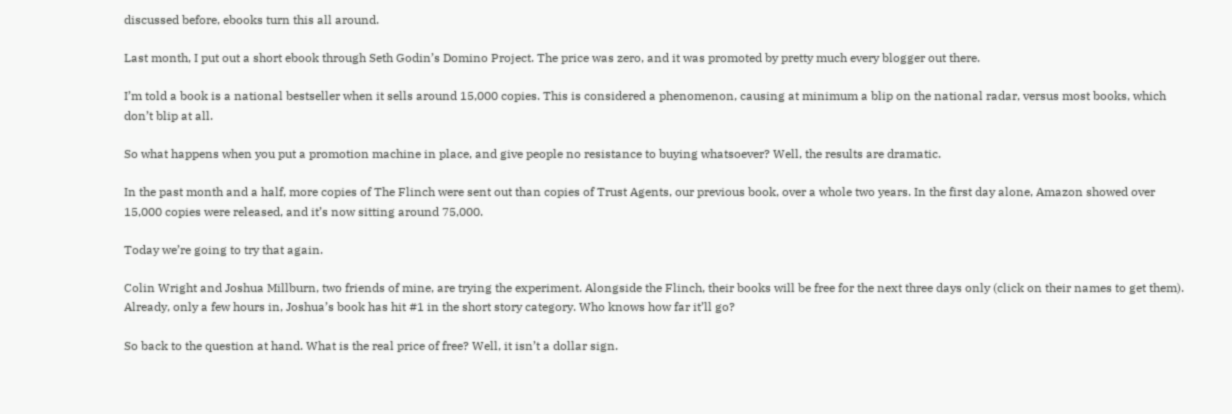discussed before, ebooks turn this all around.

Last month, I put out a short ebook through Seth Godin’s Domino Project. The price was zero, and it was promoted by pretty much every blogger out there.

I’m told a book is a national bestseller when it sells around 15,000 copies. This is considered a phenomenon, causing at minimum a blip on the national radar, versus most books, which don’t blip at all.

So what happens when you put a promotion machine in place, and give people no resistance to buying whatsoever? Well, the results are dramatic.

In the past month and a half, more copies of The Flinch were sent out than copies of Trust Agents, our previous book, over a whole two years. In the first day alone, Amazon showed over 15,000 copies were released, and it’s now sitting around 75,000.

Today we’re going to try that again.

Colin Wright and Joshua Millburn, two friends of mine, are trying the experiment. Alongside the Flinch, their books will be free for the next three days only (click on their names to get them). Already, only a few hours in, Joshua’s book has hit #1 in the short story category. Who knows how far it’ll go?

So back to the question at hand. What is the real price of free? Well, it isn’t a dollar sign.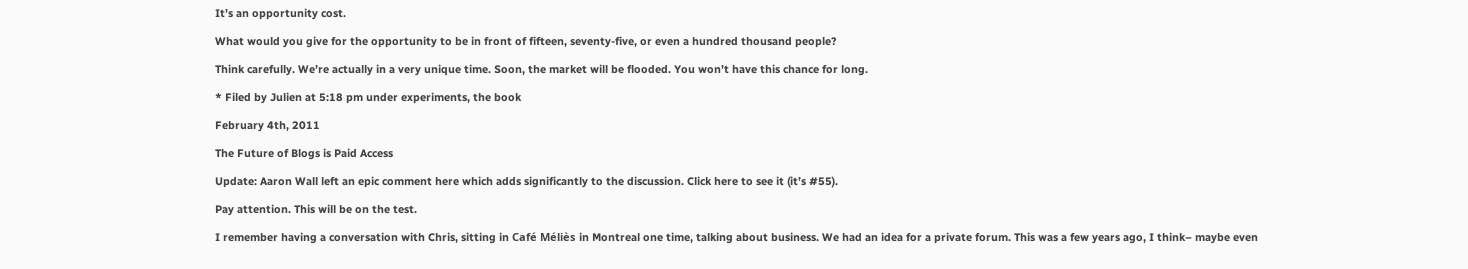It’s an opportunity cost.

What would you give for the opportunity to be in front of fifteen, seventy-five, or even a hundred thousand people?

Think carefully. We’re actually in a very unique time. Soon, the market will be flooded. You won’t have this chance for long.

* Filed by Julien at 5:18 pm under experiments, the book

February 4th, 2011

The Future of Blogs is Paid Access

Update: Aaron Wall left an epic comment here which adds significantly to the discussion. Click here to see it (it’s #55).

Pay attention. This will be on the test.

I remember having a conversation with Chris, sitting in Café Méliès in Montreal one time, talking about business. We had an idea for a private forum. This was a few years ago, I think– maybe even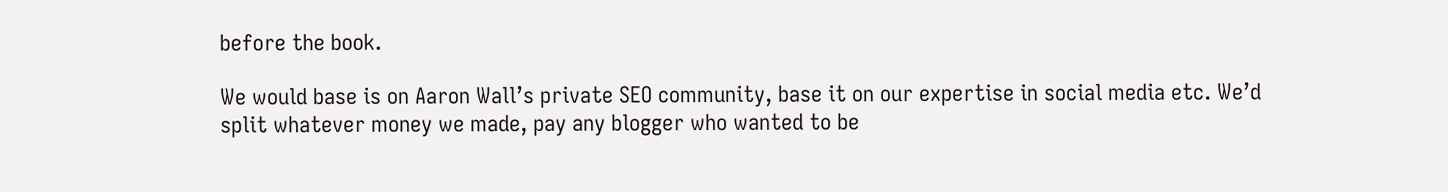before the book.

We would base is on Aaron Wall’s private SEO community, base it on our expertise in social media etc. We’d split whatever money we made, pay any blogger who wanted to be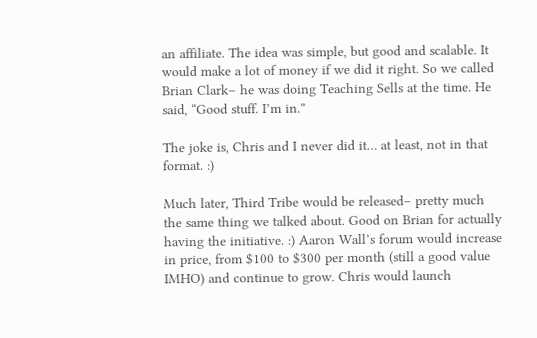an affiliate. The idea was simple, but good and scalable. It would make a lot of money if we did it right. So we called Brian Clark– he was doing Teaching Sells at the time. He said, “Good stuff. I’m in.”

The joke is, Chris and I never did it… at least, not in that format. :)

Much later, Third Tribe would be released– pretty much the same thing we talked about. Good on Brian for actually having the initiative. :) Aaron Wall’s forum would increase in price, from $100 to $300 per month (still a good value IMHO) and continue to grow. Chris would launch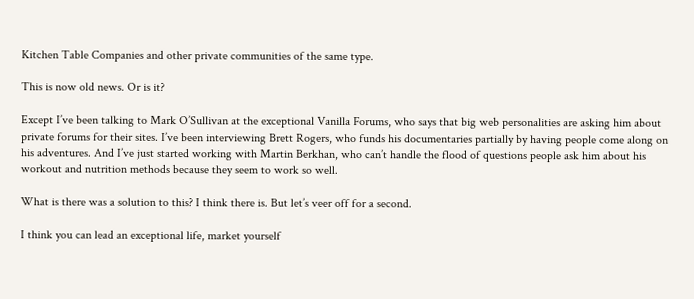Kitchen Table Companies and other private communities of the same type.

This is now old news. Or is it?

Except I’ve been talking to Mark O’Sullivan at the exceptional Vanilla Forums, who says that big web personalities are asking him about private forums for their sites. I’ve been interviewing Brett Rogers, who funds his documentaries partially by having people come along on his adventures. And I’ve just started working with Martin Berkhan, who can’t handle the flood of questions people ask him about his workout and nutrition methods because they seem to work so well.

What is there was a solution to this? I think there is. But let’s veer off for a second.

I think you can lead an exceptional life, market yourself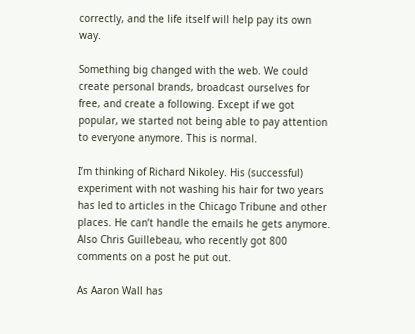correctly, and the life itself will help pay its own way.

Something big changed with the web. We could create personal brands, broadcast ourselves for free, and create a following. Except if we got popular, we started not being able to pay attention to everyone anymore. This is normal.

I’m thinking of Richard Nikoley. His (successful) experiment with not washing his hair for two years has led to articles in the Chicago Tribune and other places. He can’t handle the emails he gets anymore. Also Chris Guillebeau, who recently got 800 comments on a post he put out.

As Aaron Wall has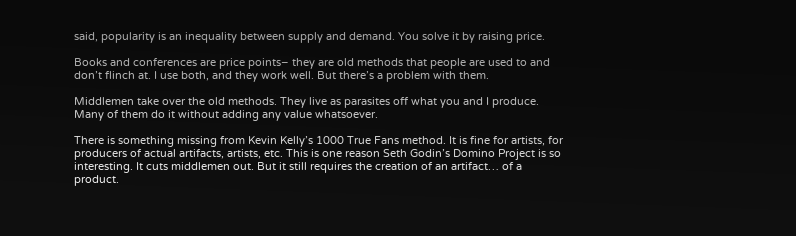said, popularity is an inequality between supply and demand. You solve it by raising price.

Books and conferences are price points– they are old methods that people are used to and don’t flinch at. I use both, and they work well. But there’s a problem with them.

Middlemen take over the old methods. They live as parasites off what you and I produce. Many of them do it without adding any value whatsoever.

There is something missing from Kevin Kelly’s 1000 True Fans method. It is fine for artists, for producers of actual artifacts, artists, etc. This is one reason Seth Godin’s Domino Project is so interesting. It cuts middlemen out. But it still requires the creation of an artifact… of a product.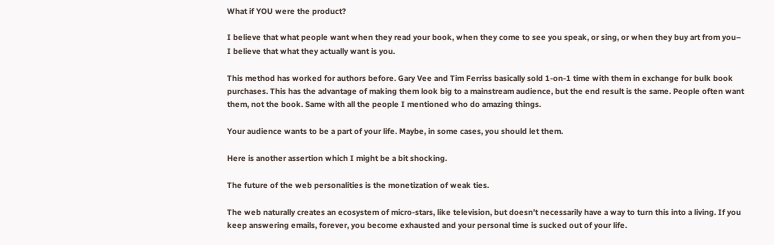What if YOU were the product?

I believe that what people want when they read your book, when they come to see you speak, or sing, or when they buy art from you– I believe that what they actually want is you.

This method has worked for authors before. Gary Vee and Tim Ferriss basically sold 1-on-1 time with them in exchange for bulk book purchases. This has the advantage of making them look big to a mainstream audience, but the end result is the same. People often want them, not the book. Same with all the people I mentioned who do amazing things.

Your audience wants to be a part of your life. Maybe, in some cases, you should let them.

Here is another assertion which I might be a bit shocking.

The future of the web personalities is the monetization of weak ties.

The web naturally creates an ecosystem of micro-stars, like television, but doesn’t necessarily have a way to turn this into a living. If you keep answering emails, forever, you become exhausted and your personal time is sucked out of your life.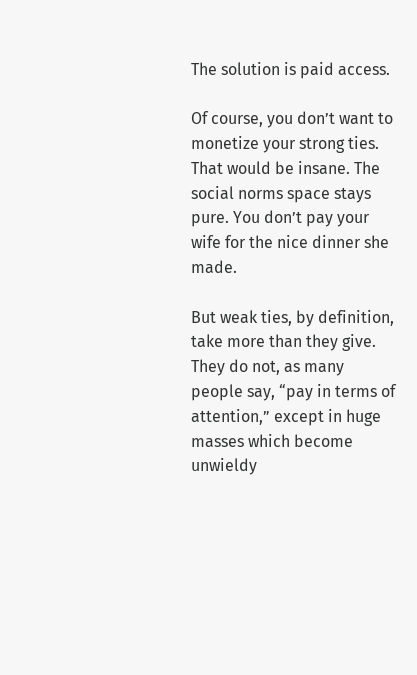The solution is paid access.

Of course, you don’t want to monetize your strong ties. That would be insane. The social norms space stays pure. You don’t pay your wife for the nice dinner she made.

But weak ties, by definition, take more than they give. They do not, as many people say, “pay in terms of attention,” except in huge masses which become unwieldy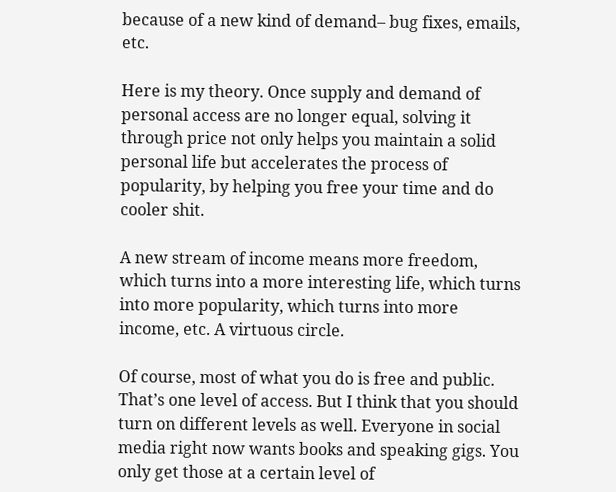because of a new kind of demand– bug fixes, emails, etc.

Here is my theory. Once supply and demand of personal access are no longer equal, solving it through price not only helps you maintain a solid personal life but accelerates the process of popularity, by helping you free your time and do cooler shit.

A new stream of income means more freedom, which turns into a more interesting life, which turns into more popularity, which turns into more income, etc. A virtuous circle.

Of course, most of what you do is free and public. That’s one level of access. But I think that you should turn on different levels as well. Everyone in social media right now wants books and speaking gigs. You only get those at a certain level of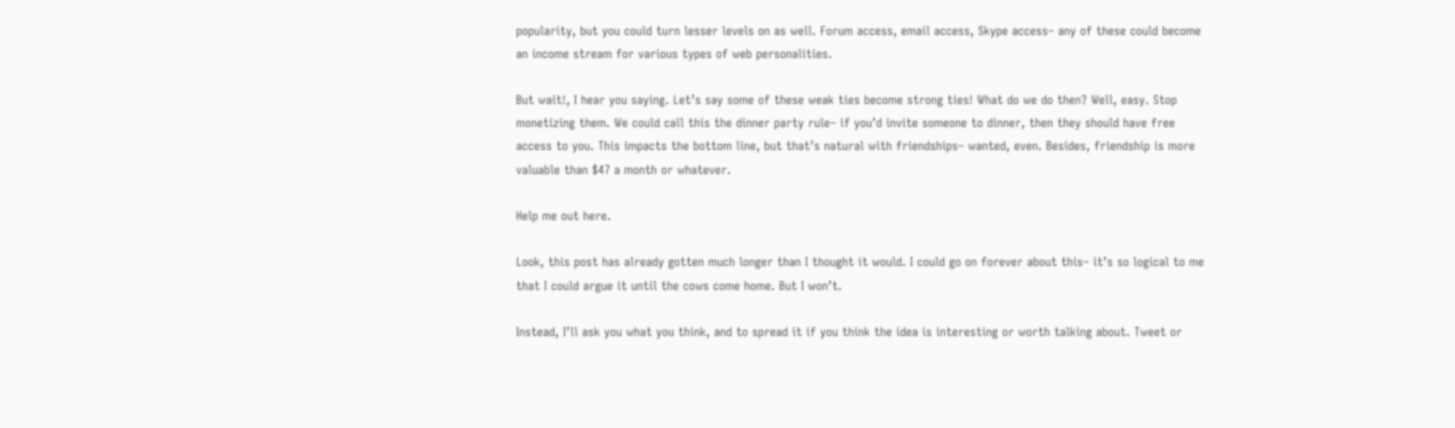popularity, but you could turn lesser levels on as well. Forum access, email access, Skype access– any of these could become an income stream for various types of web personalities.

But wait!, I hear you saying. Let’s say some of these weak ties become strong ties! What do we do then? Well, easy. Stop monetizing them. We could call this the dinner party rule– if you’d invite someone to dinner, then they should have free access to you. This impacts the bottom line, but that’s natural with friendships– wanted, even. Besides, friendship is more valuable than $47 a month or whatever.

Help me out here.

Look, this post has already gotten much longer than I thought it would. I could go on forever about this– it’s so logical to me that I could argue it until the cows come home. But I won’t.

Instead, I’ll ask you what you think, and to spread it if you think the idea is interesting or worth talking about. Tweet or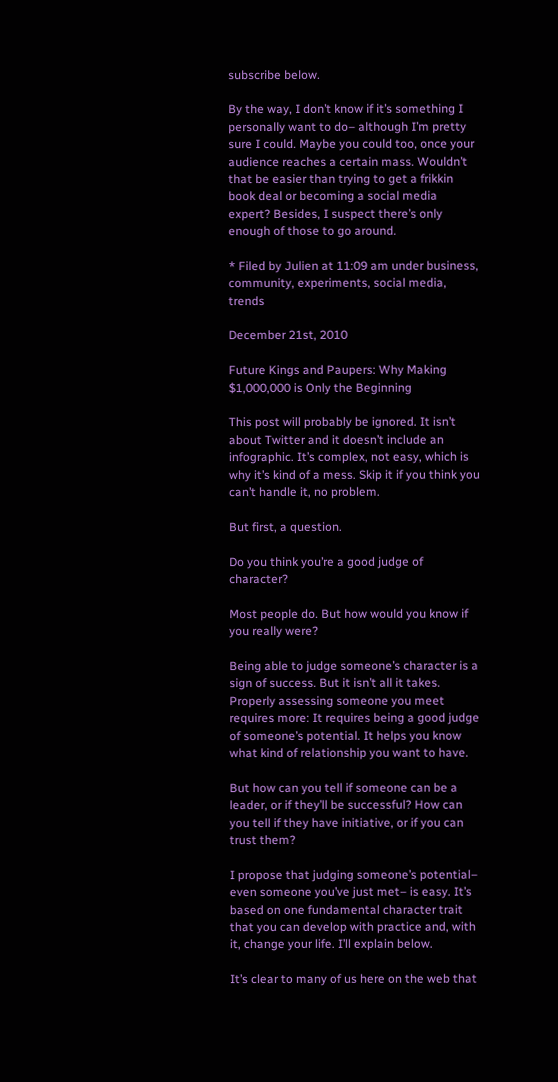subscribe below.

By the way, I don’t know if it’s something I personally want to do– although I’m pretty sure I could. Maybe you could too, once your audience reaches a certain mass. Wouldn’t that be easier than trying to get a frikkin book deal or becoming a social media expert? Besides, I suspect there’s only enough of those to go around.

* Filed by Julien at 11:09 am under business, community, experiments, social media, trends

December 21st, 2010

Future Kings and Paupers: Why Making $1,000,000 is Only the Beginning

This post will probably be ignored. It isn’t about Twitter and it doesn’t include an infographic. It’s complex, not easy, which is why it’s kind of a mess. Skip it if you think you can’t handle it, no problem.

But first, a question.

Do you think you’re a good judge of character?

Most people do. But how would you know if you really were?

Being able to judge someone’s character is a sign of success. But it isn’t all it takes. Properly assessing someone you meet requires more: It requires being a good judge of someone’s potential. It helps you know what kind of relationship you want to have.

But how can you tell if someone can be a leader, or if they’ll be successful? How can you tell if they have initiative, or if you can trust them?

I propose that judging someone’s potential– even someone you’ve just met– is easy. It’s based on one fundamental character trait that you can develop with practice and, with it, change your life. I’ll explain below.

It’s clear to many of us here on the web that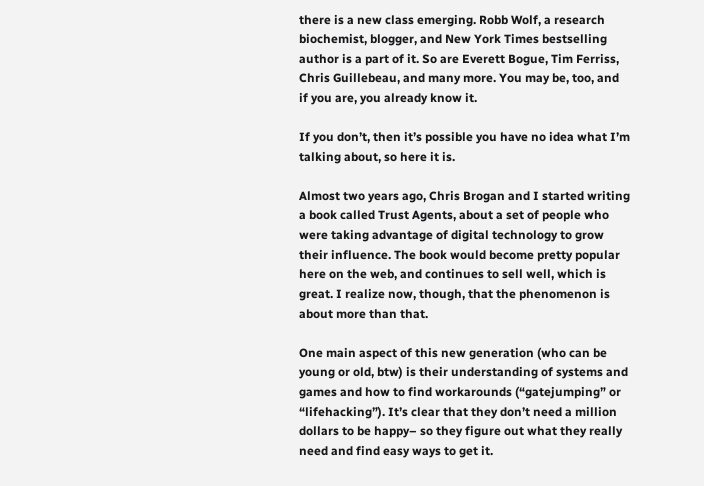there is a new class emerging. Robb Wolf, a research biochemist, blogger, and New York Times bestselling author is a part of it. So are Everett Bogue, Tim Ferriss, Chris Guillebeau, and many more. You may be, too, and if you are, you already know it.

If you don’t, then it’s possible you have no idea what I’m talking about, so here it is.

Almost two years ago, Chris Brogan and I started writing a book called Trust Agents, about a set of people who were taking advantage of digital technology to grow their influence. The book would become pretty popular here on the web, and continues to sell well, which is great. I realize now, though, that the phenomenon is about more than that.

One main aspect of this new generation (who can be young or old, btw) is their understanding of systems and games and how to find workarounds (“gatejumping” or “lifehacking”). It’s clear that they don’t need a million dollars to be happy– so they figure out what they really need and find easy ways to get it.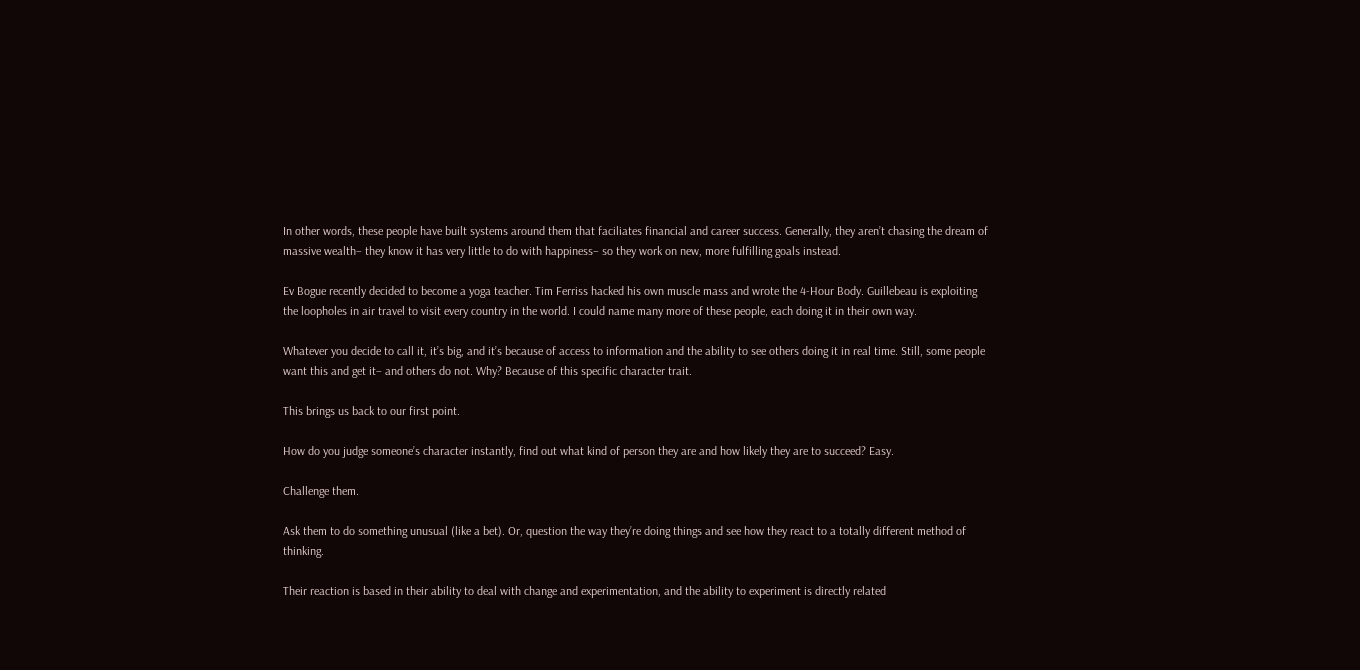In other words, these people have built systems around them that faciliates financial and career success. Generally, they aren’t chasing the dream of massive wealth– they know it has very little to do with happiness– so they work on new, more fulfilling goals instead.

Ev Bogue recently decided to become a yoga teacher. Tim Ferriss hacked his own muscle mass and wrote the 4-Hour Body. Guillebeau is exploiting the loopholes in air travel to visit every country in the world. I could name many more of these people, each doing it in their own way.

Whatever you decide to call it, it’s big, and it’s because of access to information and the ability to see others doing it in real time. Still, some people want this and get it– and others do not. Why? Because of this specific character trait.

This brings us back to our first point.

How do you judge someone’s character instantly, find out what kind of person they are and how likely they are to succeed? Easy.

Challenge them.

Ask them to do something unusual (like a bet). Or, question the way they’re doing things and see how they react to a totally different method of thinking.

Their reaction is based in their ability to deal with change and experimentation, and the ability to experiment is directly related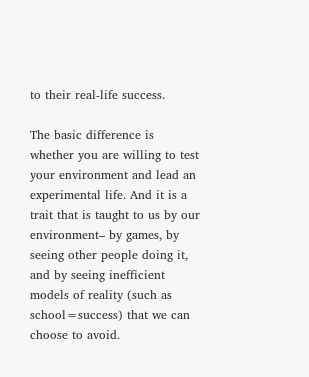to their real-life success.

The basic difference is whether you are willing to test your environment and lead an experimental life. And it is a trait that is taught to us by our environment– by games, by seeing other people doing it, and by seeing inefficient models of reality (such as school=success) that we can choose to avoid.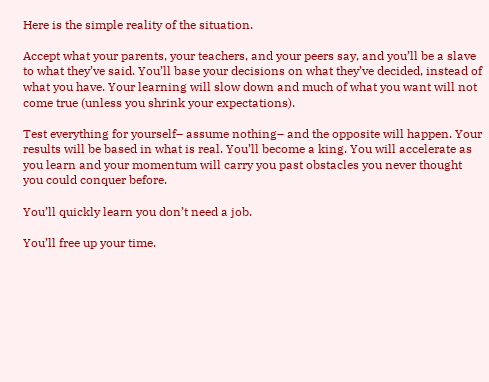Here is the simple reality of the situation.

Accept what your parents, your teachers, and your peers say, and you’ll be a slave to what they’ve said. You’ll base your decisions on what they’ve decided, instead of what you have. Your learning will slow down and much of what you want will not come true (unless you shrink your expectations).

Test everything for yourself– assume nothing– and the opposite will happen. Your results will be based in what is real. You’ll become a king. You will accelerate as you learn and your momentum will carry you past obstacles you never thought you could conquer before.

You’ll quickly learn you don’t need a job.

You’ll free up your time.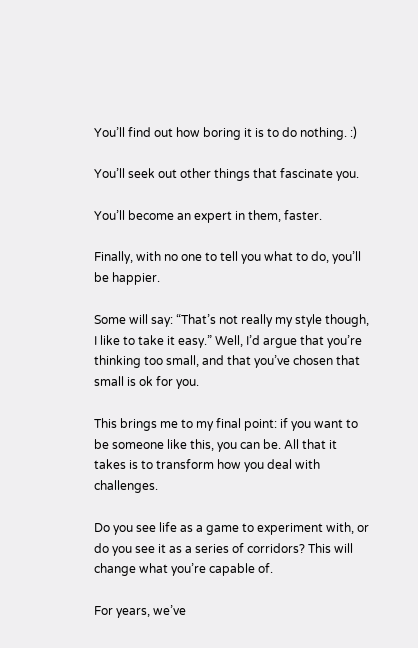You’ll find out how boring it is to do nothing. :)

You’ll seek out other things that fascinate you.

You’ll become an expert in them, faster.

Finally, with no one to tell you what to do, you’ll be happier.

Some will say: “That’s not really my style though, I like to take it easy.” Well, I’d argue that you’re thinking too small, and that you’ve chosen that small is ok for you.

This brings me to my final point: if you want to be someone like this, you can be. All that it takes is to transform how you deal with challenges.

Do you see life as a game to experiment with, or do you see it as a series of corridors? This will change what you’re capable of.

For years, we’ve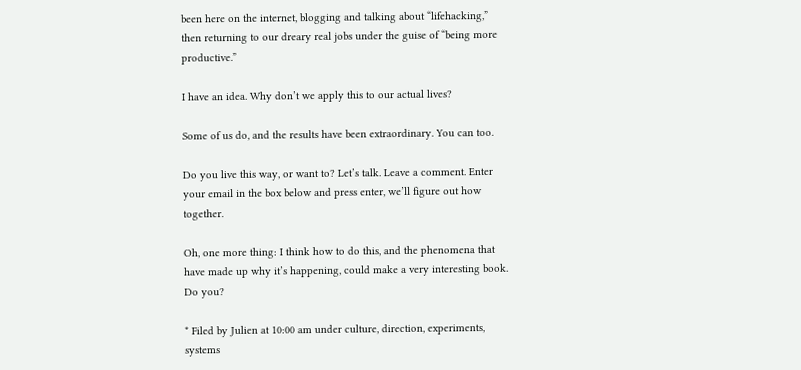been here on the internet, blogging and talking about “lifehacking,” then returning to our dreary real jobs under the guise of “being more productive.”

I have an idea. Why don’t we apply this to our actual lives?

Some of us do, and the results have been extraordinary. You can too.

Do you live this way, or want to? Let’s talk. Leave a comment. Enter your email in the box below and press enter, we’ll figure out how together.

Oh, one more thing: I think how to do this, and the phenomena that have made up why it’s happening, could make a very interesting book. Do you?

* Filed by Julien at 10:00 am under culture, direction, experiments, systems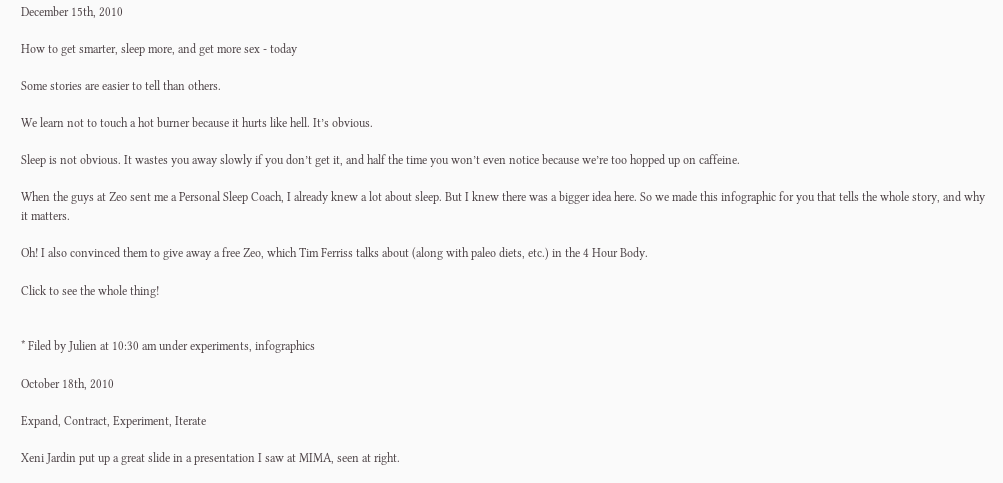December 15th, 2010

How to get smarter, sleep more, and get more sex - today

Some stories are easier to tell than others.

We learn not to touch a hot burner because it hurts like hell. It’s obvious.

Sleep is not obvious. It wastes you away slowly if you don’t get it, and half the time you won’t even notice because we’re too hopped up on caffeine.

When the guys at Zeo sent me a Personal Sleep Coach, I already knew a lot about sleep. But I knew there was a bigger idea here. So we made this infographic for you that tells the whole story, and why it matters.

Oh! I also convinced them to give away a free Zeo, which Tim Ferriss talks about (along with paleo diets, etc.) in the 4 Hour Body.

Click to see the whole thing!


* Filed by Julien at 10:30 am under experiments, infographics

October 18th, 2010

Expand, Contract, Experiment, Iterate

Xeni Jardin put up a great slide in a presentation I saw at MIMA, seen at right.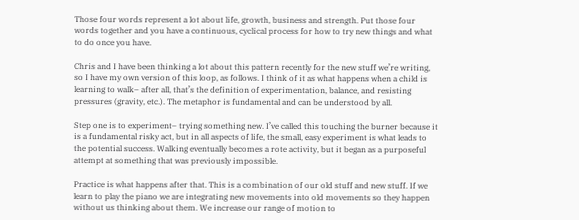Those four words represent a lot about life, growth, business and strength. Put those four words together and you have a continuous, cyclical process for how to try new things and what to do once you have.

Chris and I have been thinking a lot about this pattern recently for the new stuff we’re writing, so I have my own version of this loop, as follows. I think of it as what happens when a child is learning to walk– after all, that’s the definition of experimentation, balance, and resisting pressures (gravity, etc.). The metaphor is fundamental and can be understood by all.

Step one is to experiment– trying something new. I’ve called this touching the burner because it is a fundamental risky act, but in all aspects of life, the small, easy experiment is what leads to the potential success. Walking eventually becomes a rote activity, but it began as a purposeful attempt at something that was previously impossible.

Practice is what happens after that. This is a combination of our old stuff and new stuff. If we learn to play the piano we are integrating new movements into old movements so they happen without us thinking about them. We increase our range of motion to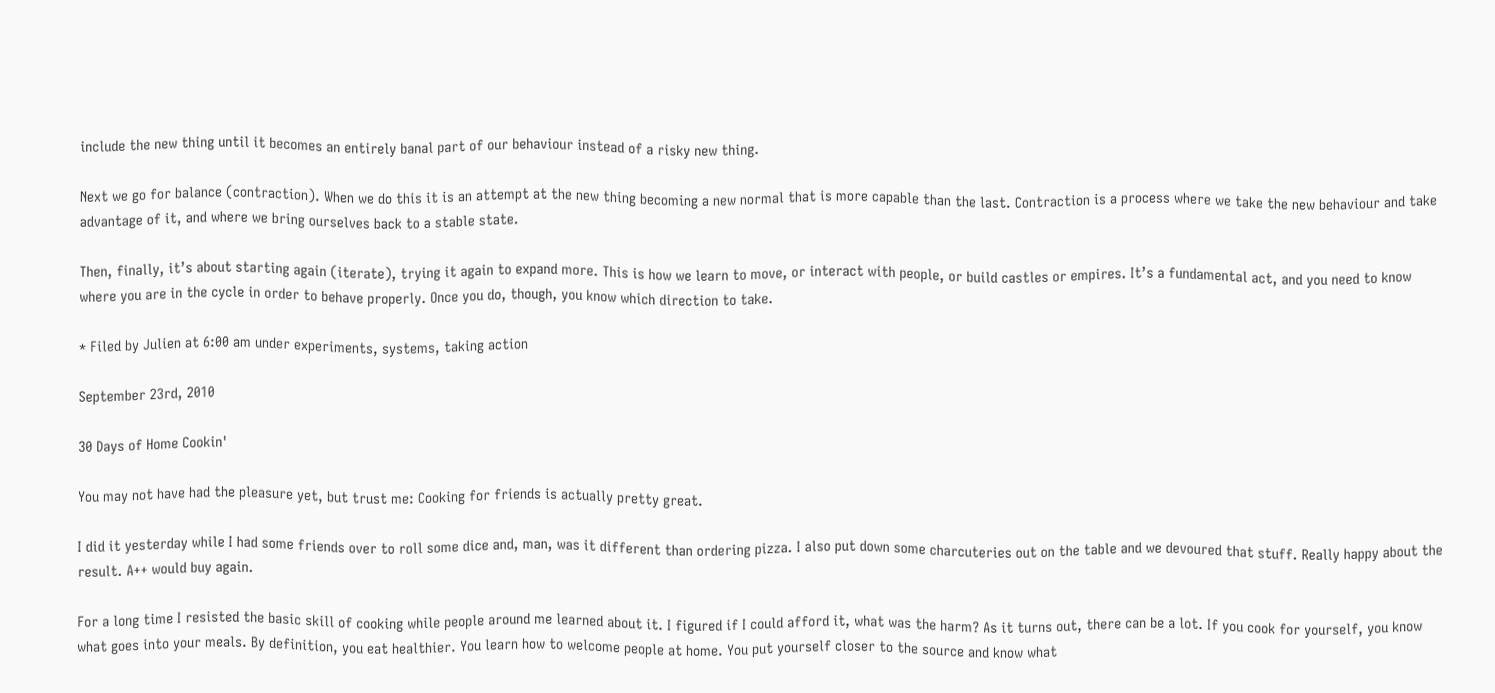include the new thing until it becomes an entirely banal part of our behaviour instead of a risky new thing.

Next we go for balance (contraction). When we do this it is an attempt at the new thing becoming a new normal that is more capable than the last. Contraction is a process where we take the new behaviour and take advantage of it, and where we bring ourselves back to a stable state.

Then, finally, it’s about starting again (iterate), trying it again to expand more. This is how we learn to move, or interact with people, or build castles or empires. It’s a fundamental act, and you need to know where you are in the cycle in order to behave properly. Once you do, though, you know which direction to take.

* Filed by Julien at 6:00 am under experiments, systems, taking action

September 23rd, 2010

30 Days of Home Cookin'

You may not have had the pleasure yet, but trust me: Cooking for friends is actually pretty great.

I did it yesterday while I had some friends over to roll some dice and, man, was it different than ordering pizza. I also put down some charcuteries out on the table and we devoured that stuff. Really happy about the result. A++ would buy again.

For a long time I resisted the basic skill of cooking while people around me learned about it. I figured if I could afford it, what was the harm? As it turns out, there can be a lot. If you cook for yourself, you know what goes into your meals. By definition, you eat healthier. You learn how to welcome people at home. You put yourself closer to the source and know what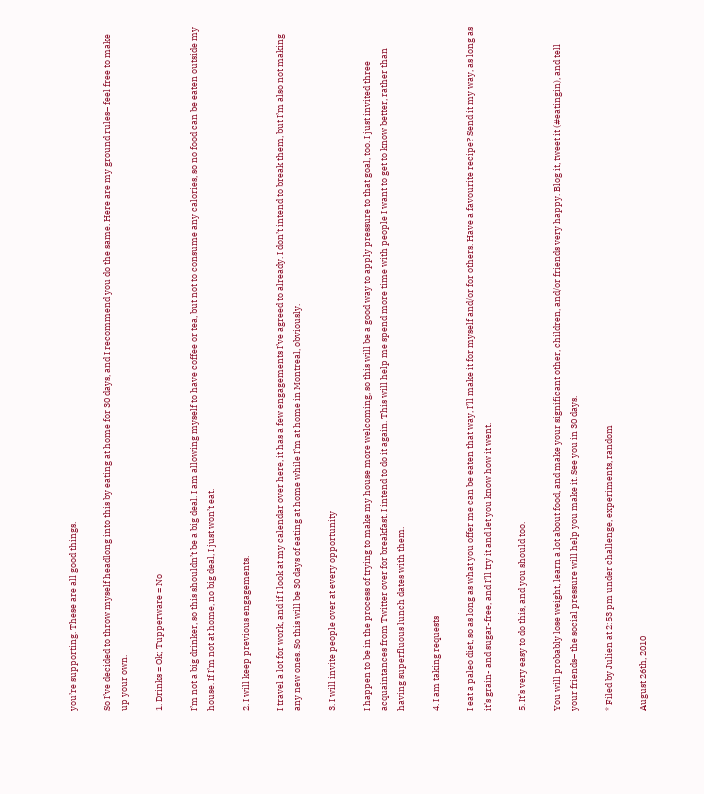you’re supporting. These are all good things.

So I’ve decided to throw myself headlong into this by eating at home for 30 days, and I recommend you do the same. Here are my ground rules– feel free to make up your own.

1. Drinks = Ok; Tupperware = No

I’m not a big drinker, so this shouldn’t be a big deal. I am allowing myself to have coffee or tea, but not to consume any calories, so no food can be eaten outside my house. If I’m not at home, no big deal, I just won’t eat.

2. I will keep previous engagements.

I travel a lot for work, and if I look at my calendar over here, it has a few engagements I’ve agreed to already. I don’t intend to break them, but I’m also not making any new ones. So this will be 30 days of eating at home while I’m at home in Montreal, obviously.

3. I will invite people over at every opportunity

I happen to be in the process of trying to make my house more welcoming, so this will be a good way to apply pressure to that goal, too. I just invited three acquaintances from Twitter over for breakfast. I intend to do it again. This will help me spend more time with people I want to get to know better, rather than having superfluous lunch dates with them.

4. I am taking requests

I eat a paleo diet, so as long as what you offer me can be eaten that way, I’ll make it for myself and/or for others. Have a favourite recipe? Send it my way, as long as it’s grain- and sugar-free, and I’ll try it and let you know how it went.

5. It’s very easy to do this, and you should too.

You will probably lose weight, learn a lot about food, and make your significant other, children, and/or friends very happy. Blog it, tweet it (#eatingin), and tell your friends– the social pressure will help you make it. See you in 30 days.

* Filed by Julien at 2:53 pm under challenge, experiments, random

August 26th, 2010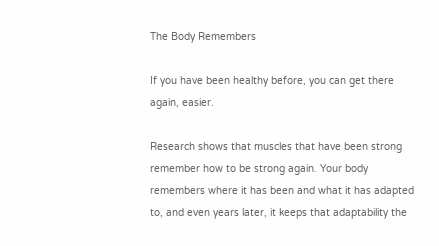The Body Remembers

If you have been healthy before, you can get there again, easier.

Research shows that muscles that have been strong remember how to be strong again. Your body remembers where it has been and what it has adapted to, and even years later, it keeps that adaptability the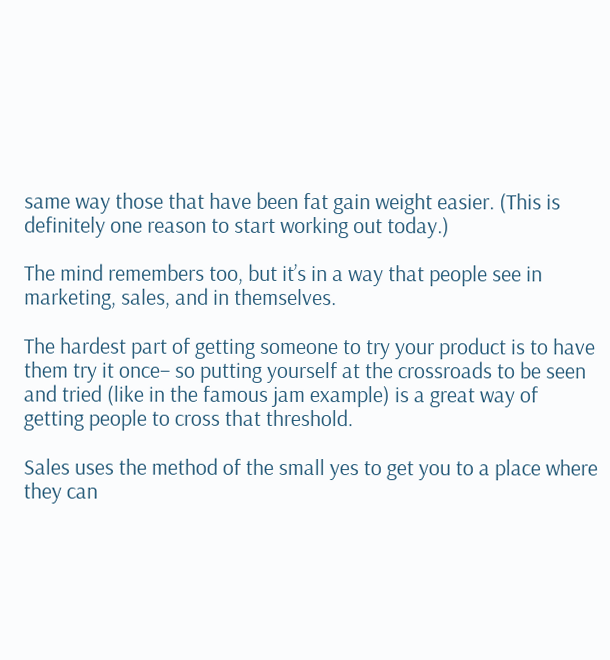same way those that have been fat gain weight easier. (This is definitely one reason to start working out today.)

The mind remembers too, but it’s in a way that people see in marketing, sales, and in themselves.

The hardest part of getting someone to try your product is to have them try it once– so putting yourself at the crossroads to be seen and tried (like in the famous jam example) is a great way of getting people to cross that threshold.

Sales uses the method of the small yes to get you to a place where they can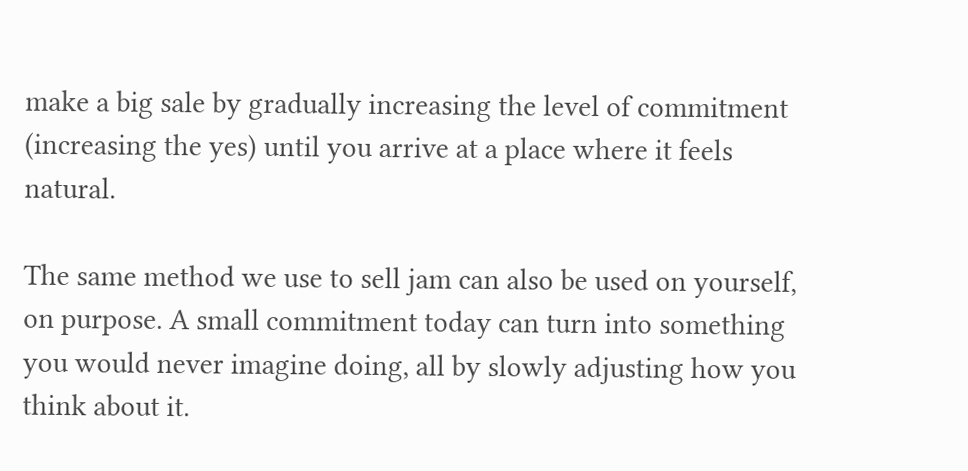make a big sale by gradually increasing the level of commitment (increasing the yes) until you arrive at a place where it feels natural.

The same method we use to sell jam can also be used on yourself, on purpose. A small commitment today can turn into something you would never imagine doing, all by slowly adjusting how you think about it.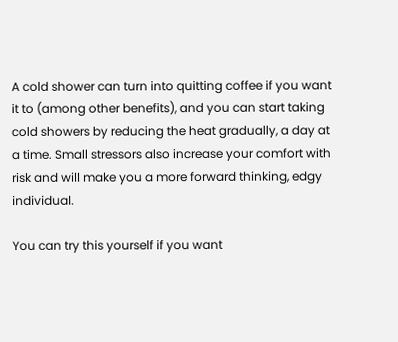A cold shower can turn into quitting coffee if you want it to (among other benefits), and you can start taking cold showers by reducing the heat gradually, a day at a time. Small stressors also increase your comfort with risk and will make you a more forward thinking, edgy individual.

You can try this yourself if you want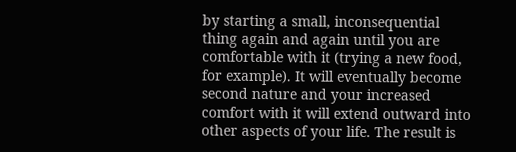by starting a small, inconsequential thing again and again until you are comfortable with it (trying a new food, for example). It will eventually become second nature and your increased comfort with it will extend outward into other aspects of your life. The result is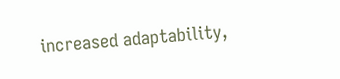increased adaptability,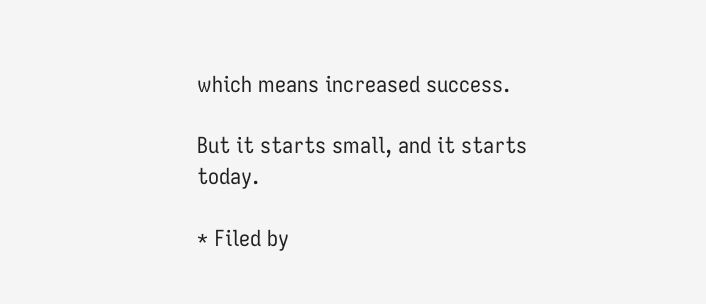which means increased success.

But it starts small, and it starts today.

* Filed by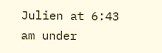Julien at 6:43 am under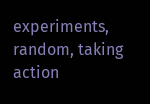experiments, random, taking action